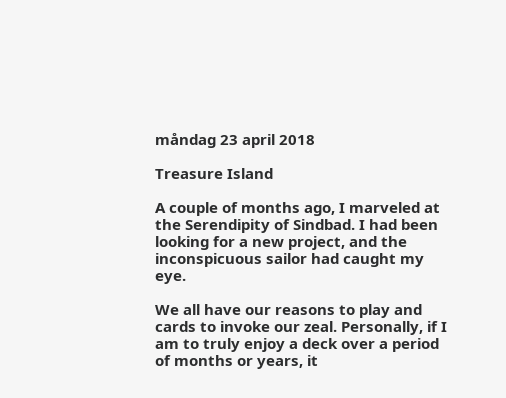måndag 23 april 2018

Treasure Island

A couple of months ago, I marveled at the Serendipity of Sindbad. I had been looking for a new project, and the inconspicuous sailor had caught my eye.

We all have our reasons to play and cards to invoke our zeal. Personally, if I am to truly enjoy a deck over a period of months or years, it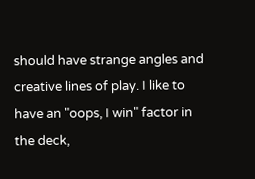should have strange angles and creative lines of play. I like to have an "oops, I win" factor in the deck,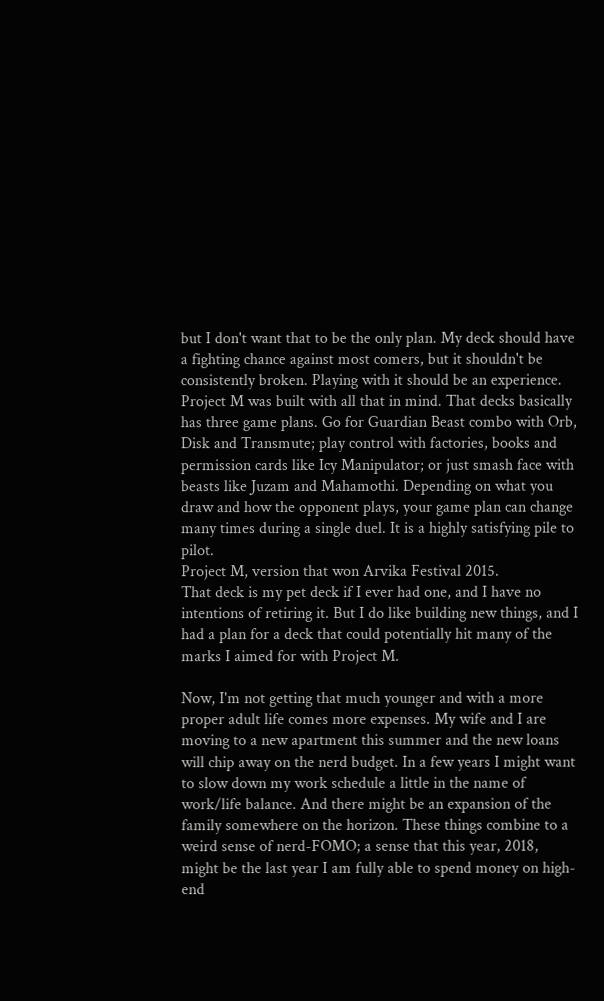but I don't want that to be the only plan. My deck should have a fighting chance against most comers, but it shouldn't be consistently broken. Playing with it should be an experience.
Project M was built with all that in mind. That decks basically has three game plans. Go for Guardian Beast combo with Orb, Disk and Transmute; play control with factories, books and permission cards like Icy Manipulator; or just smash face with beasts like Juzam and Mahamothi. Depending on what you draw and how the opponent plays, your game plan can change many times during a single duel. It is a highly satisfying pile to pilot.
Project M, version that won Arvika Festival 2015.
That deck is my pet deck if I ever had one, and I have no intentions of retiring it. But I do like building new things, and I had a plan for a deck that could potentially hit many of the marks I aimed for with Project M.

Now, I'm not getting that much younger and with a more proper adult life comes more expenses. My wife and I are moving to a new apartment this summer and the new loans will chip away on the nerd budget. In a few years I might want to slow down my work schedule a little in the name of work/life balance. And there might be an expansion of the family somewhere on the horizon. These things combine to a weird sense of nerd-FOMO; a sense that this year, 2018, might be the last year I am fully able to spend money on high-end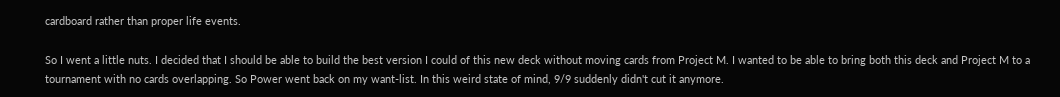cardboard rather than proper life events.

So I went a little nuts. I decided that I should be able to build the best version I could of this new deck without moving cards from Project M. I wanted to be able to bring both this deck and Project M to a tournament with no cards overlapping. So Power went back on my want-list. In this weird state of mind, 9/9 suddenly didn't cut it anymore.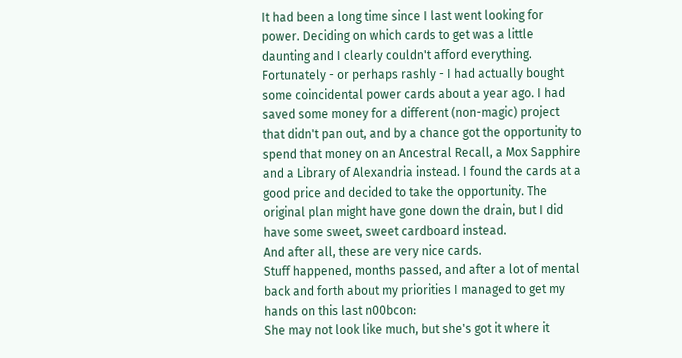It had been a long time since I last went looking for power. Deciding on which cards to get was a little daunting and I clearly couldn't afford everything. Fortunately - or perhaps rashly - I had actually bought some coincidental power cards about a year ago. I had saved some money for a different (non-magic) project that didn't pan out, and by a chance got the opportunity to spend that money on an Ancestral Recall, a Mox Sapphire and a Library of Alexandria instead. I found the cards at a good price and decided to take the opportunity. The original plan might have gone down the drain, but I did have some sweet, sweet cardboard instead.
And after all, these are very nice cards.
Stuff happened, months passed, and after a lot of mental back and forth about my priorities I managed to get my hands on this last n00bcon:
She may not look like much, but she's got it where it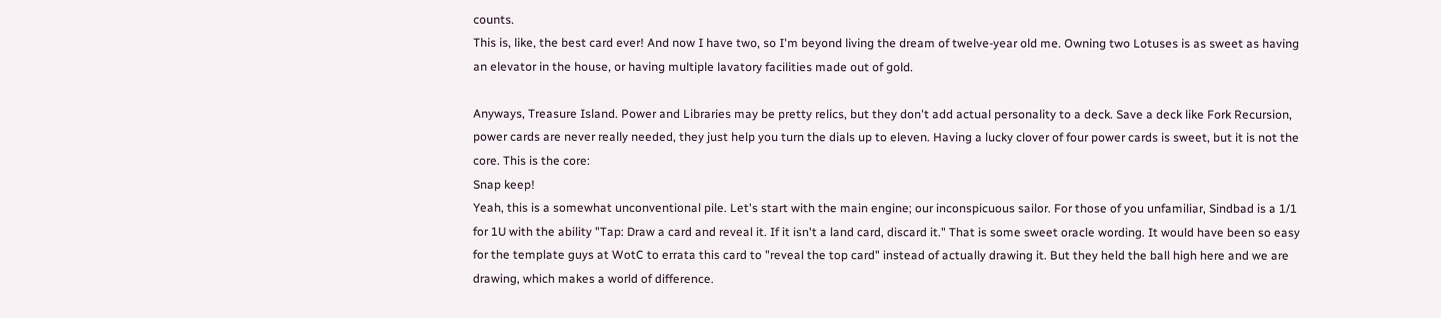counts.
This is, like, the best card ever! And now I have two, so I'm beyond living the dream of twelve-year old me. Owning two Lotuses is as sweet as having an elevator in the house, or having multiple lavatory facilities made out of gold.

Anyways, Treasure Island. Power and Libraries may be pretty relics, but they don't add actual personality to a deck. Save a deck like Fork Recursion, power cards are never really needed, they just help you turn the dials up to eleven. Having a lucky clover of four power cards is sweet, but it is not the core. This is the core:
Snap keep!
Yeah, this is a somewhat unconventional pile. Let's start with the main engine; our inconspicuous sailor. For those of you unfamiliar, Sindbad is a 1/1 for 1U with the ability "Tap: Draw a card and reveal it. If it isn't a land card, discard it." That is some sweet oracle wording. It would have been so easy for the template guys at WotC to errata this card to "reveal the top card" instead of actually drawing it. But they held the ball high here and we are drawing, which makes a world of difference.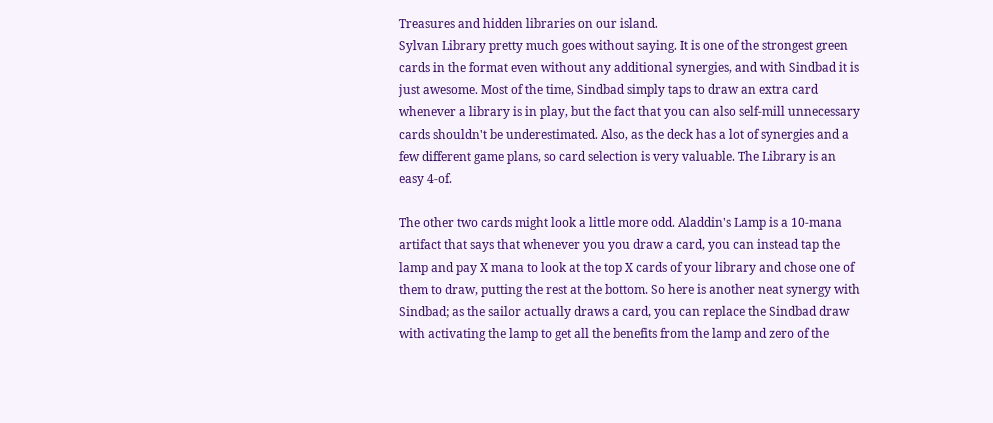Treasures and hidden libraries on our island.
Sylvan Library pretty much goes without saying. It is one of the strongest green cards in the format even without any additional synergies, and with Sindbad it is just awesome. Most of the time, Sindbad simply taps to draw an extra card whenever a library is in play, but the fact that you can also self-mill unnecessary cards shouldn't be underestimated. Also, as the deck has a lot of synergies and a few different game plans, so card selection is very valuable. The Library is an easy 4-of.

The other two cards might look a little more odd. Aladdin's Lamp is a 10-mana artifact that says that whenever you you draw a card, you can instead tap the lamp and pay X mana to look at the top X cards of your library and chose one of them to draw, putting the rest at the bottom. So here is another neat synergy with Sindbad; as the sailor actually draws a card, you can replace the Sindbad draw with activating the lamp to get all the benefits from the lamp and zero of the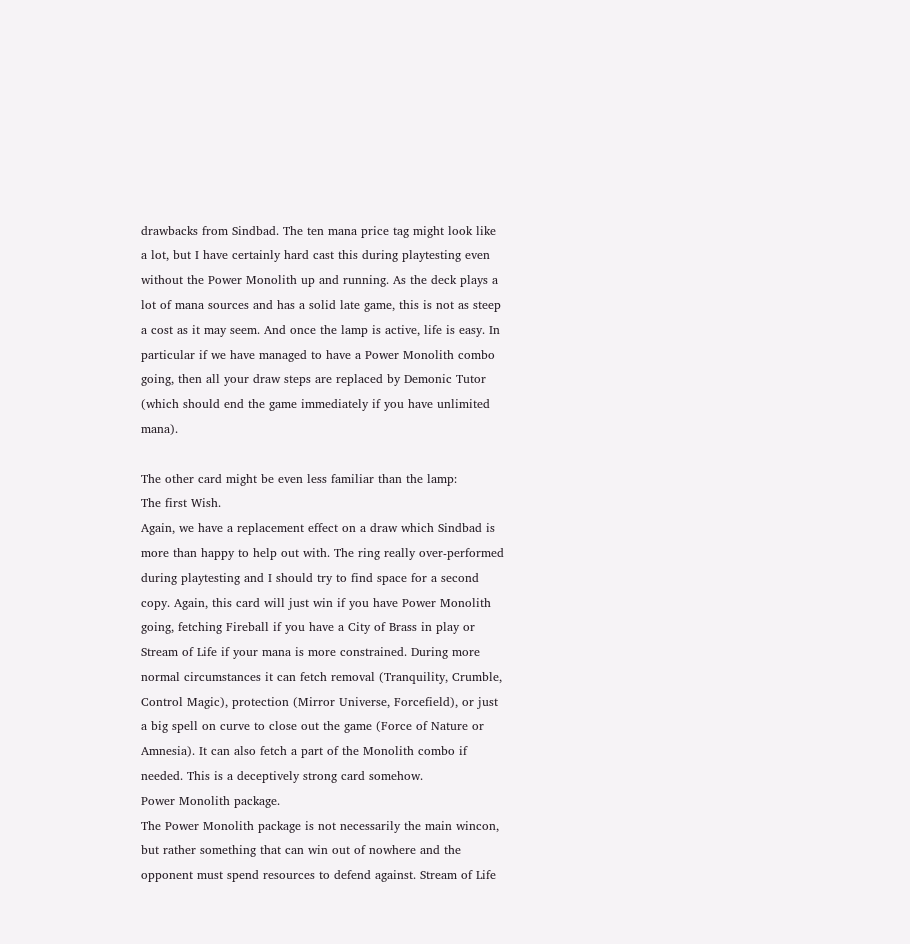drawbacks from Sindbad. The ten mana price tag might look like a lot, but I have certainly hard cast this during playtesting even without the Power Monolith up and running. As the deck plays a lot of mana sources and has a solid late game, this is not as steep a cost as it may seem. And once the lamp is active, life is easy. In particular if we have managed to have a Power Monolith combo going, then all your draw steps are replaced by Demonic Tutor (which should end the game immediately if you have unlimited mana).

The other card might be even less familiar than the lamp:
The first Wish.
Again, we have a replacement effect on a draw which Sindbad is more than happy to help out with. The ring really over-performed during playtesting and I should try to find space for a second copy. Again, this card will just win if you have Power Monolith going, fetching Fireball if you have a City of Brass in play or Stream of Life if your mana is more constrained. During more normal circumstances it can fetch removal (Tranquility, Crumble, Control Magic), protection (Mirror Universe, Forcefield), or just a big spell on curve to close out the game (Force of Nature or Amnesia). It can also fetch a part of the Monolith combo if needed. This is a deceptively strong card somehow.
Power Monolith package.
The Power Monolith package is not necessarily the main wincon, but rather something that can win out of nowhere and the opponent must spend resources to defend against. Stream of Life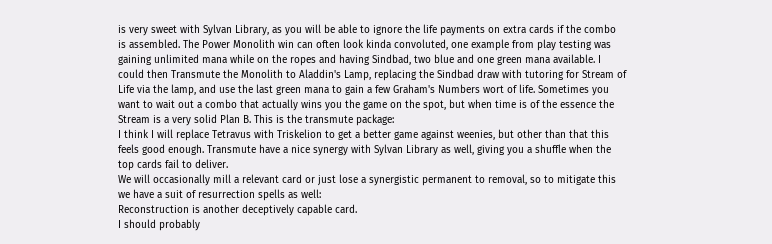is very sweet with Sylvan Library, as you will be able to ignore the life payments on extra cards if the combo is assembled. The Power Monolith win can often look kinda convoluted, one example from play testing was gaining unlimited mana while on the ropes and having Sindbad, two blue and one green mana available. I could then Transmute the Monolith to Aladdin's Lamp, replacing the Sindbad draw with tutoring for Stream of Life via the lamp, and use the last green mana to gain a few Graham's Numbers wort of life. Sometimes you want to wait out a combo that actually wins you the game on the spot, but when time is of the essence the Stream is a very solid Plan B. This is the transmute package:
I think I will replace Tetravus with Triskelion to get a better game against weenies, but other than that this feels good enough. Transmute have a nice synergy with Sylvan Library as well, giving you a shuffle when the top cards fail to deliver.
We will occasionally mill a relevant card or just lose a synergistic permanent to removal, so to mitigate this we have a suit of resurrection spells as well:
Reconstruction is another deceptively capable card.
I should probably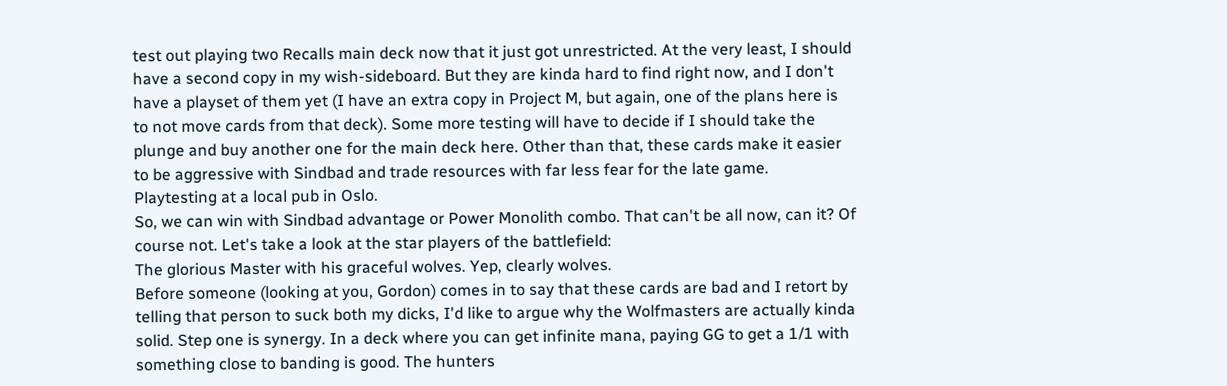test out playing two Recalls main deck now that it just got unrestricted. At the very least, I should have a second copy in my wish-sideboard. But they are kinda hard to find right now, and I don't have a playset of them yet (I have an extra copy in Project M, but again, one of the plans here is to not move cards from that deck). Some more testing will have to decide if I should take the plunge and buy another one for the main deck here. Other than that, these cards make it easier to be aggressive with Sindbad and trade resources with far less fear for the late game.
Playtesting at a local pub in Oslo.
So, we can win with Sindbad advantage or Power Monolith combo. That can't be all now, can it? Of course not. Let's take a look at the star players of the battlefield:
The glorious Master with his graceful wolves. Yep, clearly wolves.
Before someone (looking at you, Gordon) comes in to say that these cards are bad and I retort by telling that person to suck both my dicks, I'd like to argue why the Wolfmasters are actually kinda solid. Step one is synergy. In a deck where you can get infinite mana, paying GG to get a 1/1 with something close to banding is good. The hunters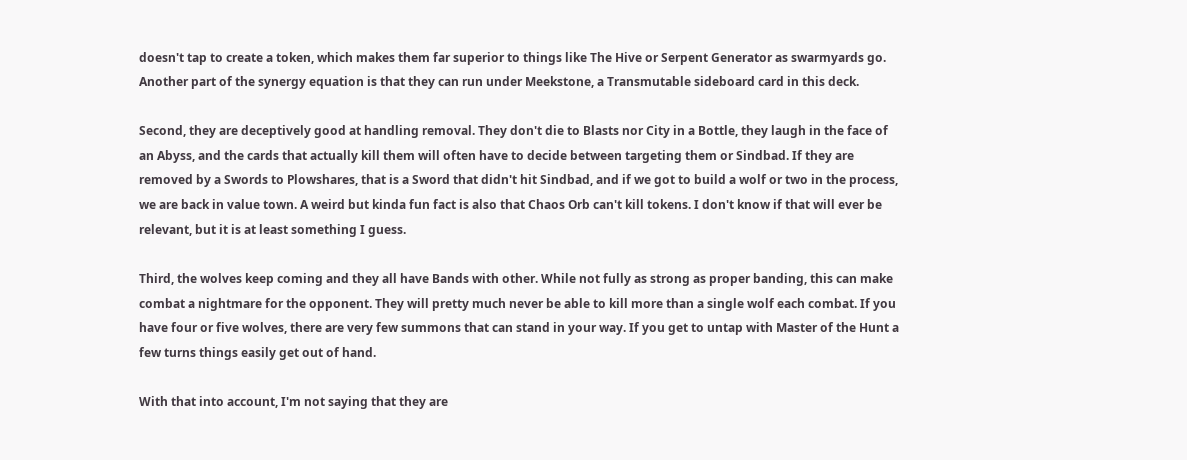doesn't tap to create a token, which makes them far superior to things like The Hive or Serpent Generator as swarmyards go. Another part of the synergy equation is that they can run under Meekstone, a Transmutable sideboard card in this deck.

Second, they are deceptively good at handling removal. They don't die to Blasts nor City in a Bottle, they laugh in the face of an Abyss, and the cards that actually kill them will often have to decide between targeting them or Sindbad. If they are removed by a Swords to Plowshares, that is a Sword that didn't hit Sindbad, and if we got to build a wolf or two in the process, we are back in value town. A weird but kinda fun fact is also that Chaos Orb can't kill tokens. I don't know if that will ever be relevant, but it is at least something I guess.

Third, the wolves keep coming and they all have Bands with other. While not fully as strong as proper banding, this can make combat a nightmare for the opponent. They will pretty much never be able to kill more than a single wolf each combat. If you have four or five wolves, there are very few summons that can stand in your way. If you get to untap with Master of the Hunt a few turns things easily get out of hand.

With that into account, I'm not saying that they are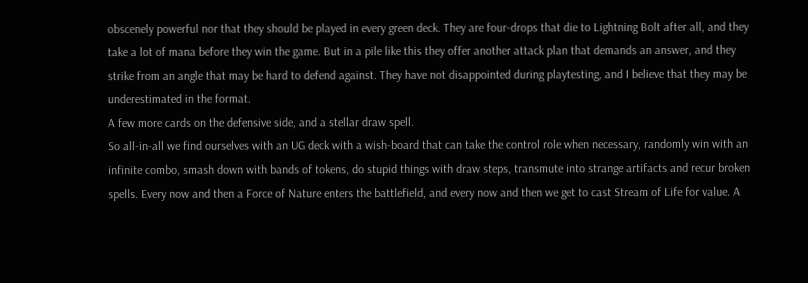obscenely powerful nor that they should be played in every green deck. They are four-drops that die to Lightning Bolt after all, and they take a lot of mana before they win the game. But in a pile like this they offer another attack plan that demands an answer, and they strike from an angle that may be hard to defend against. They have not disappointed during playtesting, and I believe that they may be underestimated in the format.
A few more cards on the defensive side, and a stellar draw spell.
So all-in-all we find ourselves with an UG deck with a wish-board that can take the control role when necessary, randomly win with an infinite combo, smash down with bands of tokens, do stupid things with draw steps, transmute into strange artifacts and recur broken spells. Every now and then a Force of Nature enters the battlefield, and every now and then we get to cast Stream of Life for value. A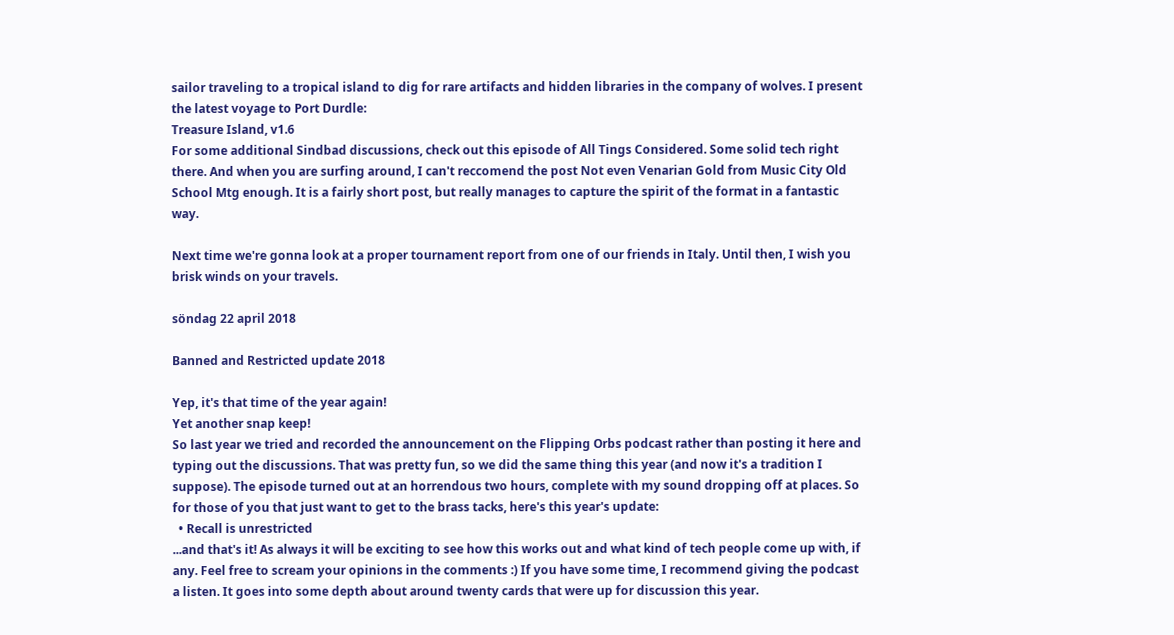sailor traveling to a tropical island to dig for rare artifacts and hidden libraries in the company of wolves. I present the latest voyage to Port Durdle:
Treasure Island, v1.6
For some additional Sindbad discussions, check out this episode of All Tings Considered. Some solid tech right there. And when you are surfing around, I can't reccomend the post Not even Venarian Gold from Music City Old School Mtg enough. It is a fairly short post, but really manages to capture the spirit of the format in a fantastic way.

Next time we're gonna look at a proper tournament report from one of our friends in Italy. Until then, I wish you brisk winds on your travels.

söndag 22 april 2018

Banned and Restricted update 2018

Yep, it's that time of the year again!
Yet another snap keep!
So last year we tried and recorded the announcement on the Flipping Orbs podcast rather than posting it here and typing out the discussions. That was pretty fun, so we did the same thing this year (and now it's a tradition I suppose). The episode turned out at an horrendous two hours, complete with my sound dropping off at places. So for those of you that just want to get to the brass tacks, here's this year's update:
  • Recall is unrestricted
...and that's it! As always it will be exciting to see how this works out and what kind of tech people come up with, if any. Feel free to scream your opinions in the comments :) If you have some time, I recommend giving the podcast a listen. It goes into some depth about around twenty cards that were up for discussion this year.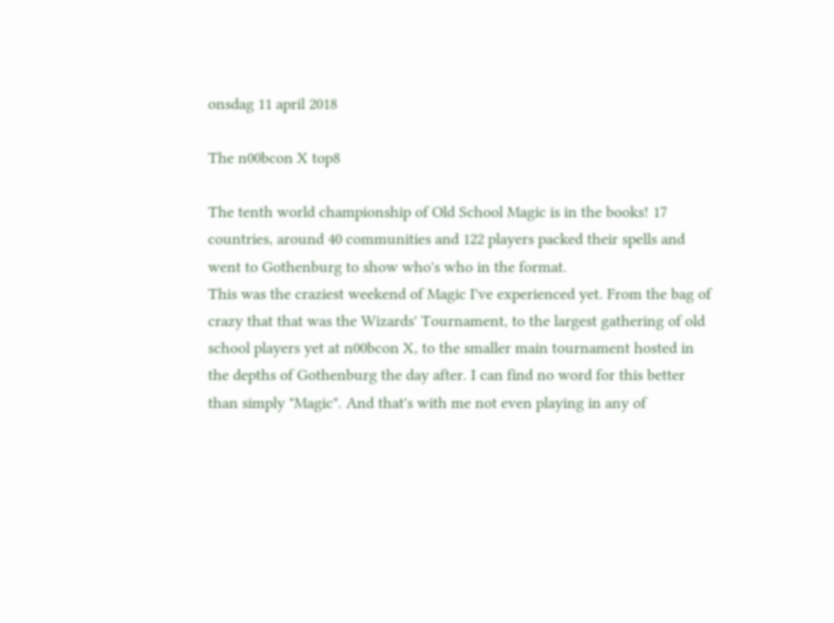onsdag 11 april 2018

The n00bcon X top8

The tenth world championship of Old School Magic is in the books! 17 countries, around 40 communities and 122 players packed their spells and went to Gothenburg to show who's who in the format.
This was the craziest weekend of Magic I've experienced yet. From the bag of crazy that that was the Wizards' Tournament, to the largest gathering of old school players yet at n00bcon X, to the smaller main tournament hosted in the depths of Gothenburg the day after. I can find no word for this better than simply "Magic". And that's with me not even playing in any of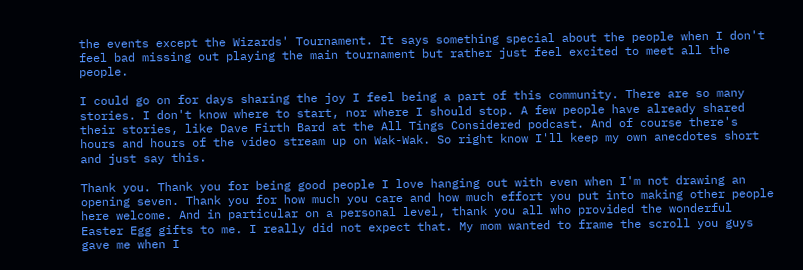the events except the Wizards' Tournament. It says something special about the people when I don't feel bad missing out playing the main tournament but rather just feel excited to meet all the people.

I could go on for days sharing the joy I feel being a part of this community. There are so many stories. I don't know where to start, nor where I should stop. A few people have already shared their stories, like Dave Firth Bard at the All Tings Considered podcast. And of course there's hours and hours of the video stream up on Wak-Wak. So right know I'll keep my own anecdotes short and just say this.

Thank you. Thank you for being good people I love hanging out with even when I'm not drawing an opening seven. Thank you for how much you care and how much effort you put into making other people here welcome. And in particular on a personal level, thank you all who provided the wonderful Easter Egg gifts to me. I really did not expect that. My mom wanted to frame the scroll you guys gave me when I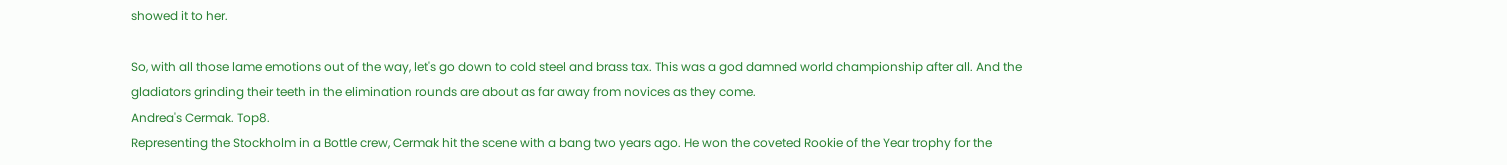showed it to her.

So, with all those lame emotions out of the way, let's go down to cold steel and brass tax. This was a god damned world championship after all. And the gladiators grinding their teeth in the elimination rounds are about as far away from novices as they come.
Andrea's Cermak. Top8.
Representing the Stockholm in a Bottle crew, Cermak hit the scene with a bang two years ago. He won the coveted Rookie of the Year trophy for the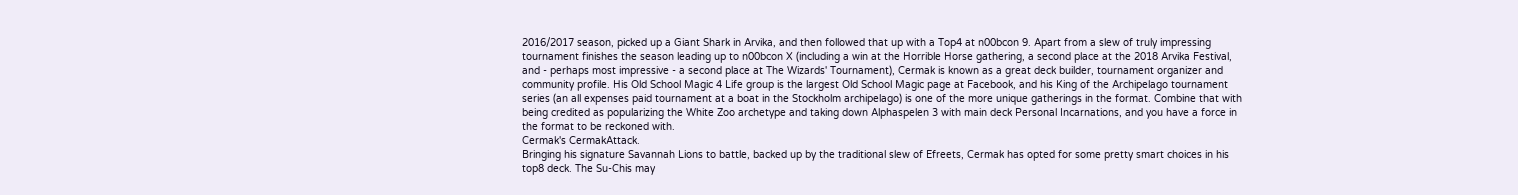2016/2017 season, picked up a Giant Shark in Arvika, and then followed that up with a Top4 at n00bcon 9. Apart from a slew of truly impressing tournament finishes the season leading up to n00bcon X (including a win at the Horrible Horse gathering, a second place at the 2018 Arvika Festival, and - perhaps most impressive - a second place at The Wizards' Tournament), Cermak is known as a great deck builder, tournament organizer and community profile. His Old School Magic 4 Life group is the largest Old School Magic page at Facebook, and his King of the Archipelago tournament series (an all expenses paid tournament at a boat in the Stockholm archipelago) is one of the more unique gatherings in the format. Combine that with being credited as popularizing the White Zoo archetype and taking down Alphaspelen 3 with main deck Personal Incarnations, and you have a force in the format to be reckoned with.
Cermak's CermakAttack.
Bringing his signature Savannah Lions to battle, backed up by the traditional slew of Efreets, Cermak has opted for some pretty smart choices in his top8 deck. The Su-Chis may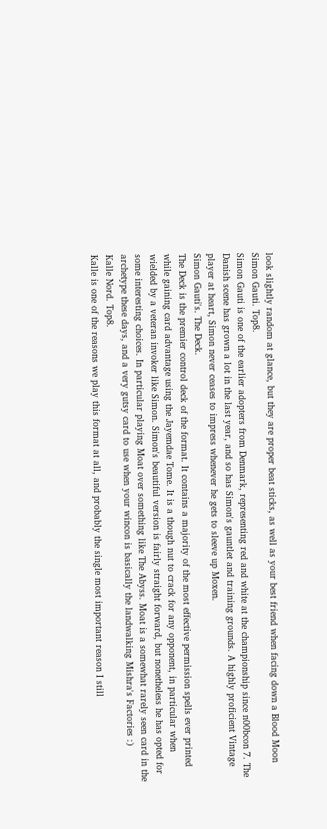look slightly random at glance, but they are proper beat sticks, as well as your best friend when facing down a Blood Moon
Simon Gauti. Top8.
Simon Gauti is one of the earlier adopters from Denmark, representing red and white at the championship since n00bcon 7. The Danish scene has grown a lot in the last year, and so has Simon's gauntlet and training grounds. A highly proficient Vintage player at heart, Simon never ceases to impress whenever he gets to sleeve up Moxen.
Simon Gauti's. The Deck.
The Deck is the premier control deck of the format. It contains a majority of the most effective permission spells ever printed while gaining card advantage using the Jayemdae Tome. It is a though nut to crack for any opponent, in particular when wielded by a veteran invoker like Simon. Simon's beautiful version is fairly straight forward, but nonetheless he has opted for some interesting choices. In particular playing Moat over something like The Abyss. Moat is a somewhat rarely seen card in the archetype these days, and a very gutsy card to use when your wincon is basically the landwalking Mishra's Factories :)
Kalle Nord. Top8.
Kalle is one of the reasons we play this format at all, and probably the single most important reason I still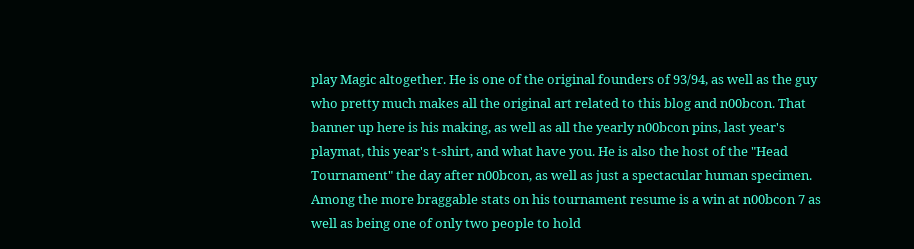play Magic altogether. He is one of the original founders of 93/94, as well as the guy who pretty much makes all the original art related to this blog and n00bcon. That banner up here is his making, as well as all the yearly n00bcon pins, last year's playmat, this year's t-shirt, and what have you. He is also the host of the "Head Tournament" the day after n00bcon, as well as just a spectacular human specimen. Among the more braggable stats on his tournament resume is a win at n00bcon 7 as well as being one of only two people to hold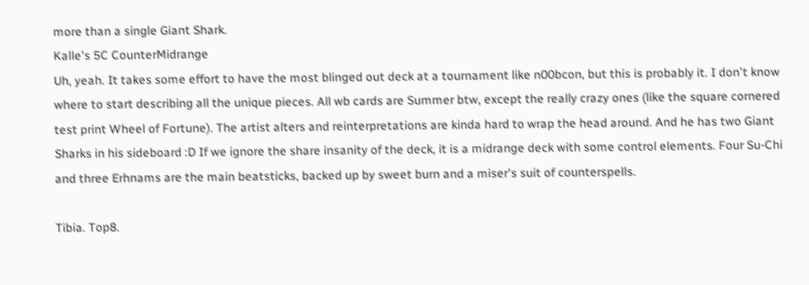more than a single Giant Shark.
Kalle's 5C CounterMidrange
Uh, yeah. It takes some effort to have the most blinged out deck at a tournament like n00bcon, but this is probably it. I don't know where to start describing all the unique pieces. All wb cards are Summer btw, except the really crazy ones (like the square cornered test print Wheel of Fortune). The artist alters and reinterpretations are kinda hard to wrap the head around. And he has two Giant Sharks in his sideboard :D If we ignore the share insanity of the deck, it is a midrange deck with some control elements. Four Su-Chi and three Erhnams are the main beatsticks, backed up by sweet burn and a miser's suit of counterspells.

Tibia. Top8.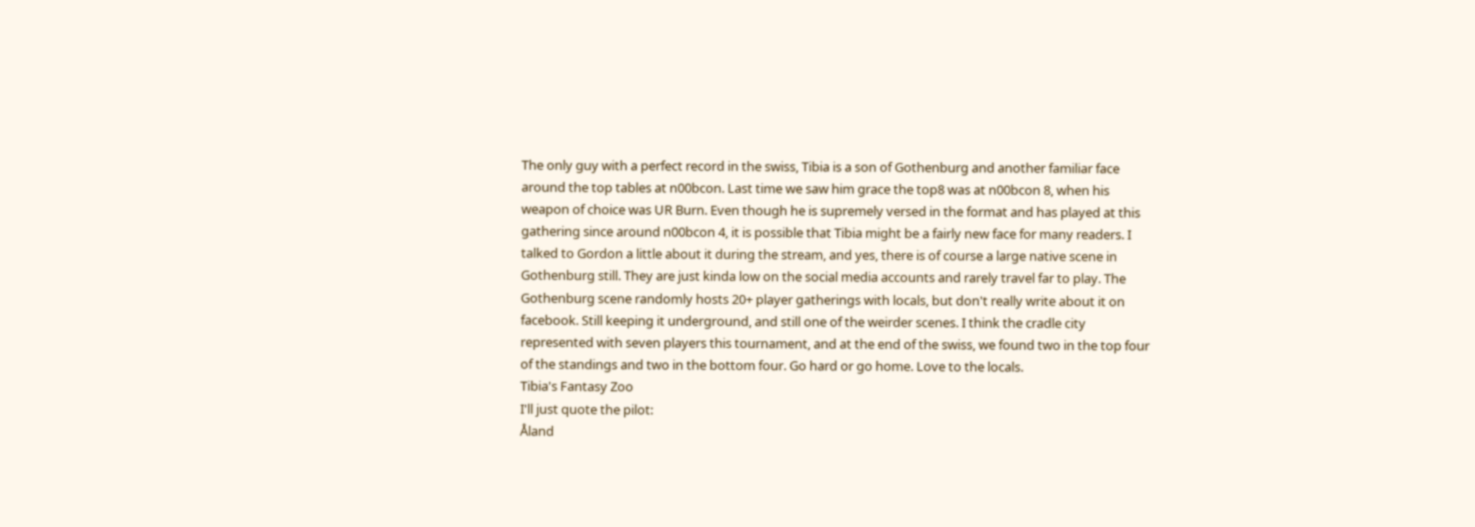The only guy with a perfect record in the swiss, Tibia is a son of Gothenburg and another familiar face around the top tables at n00bcon. Last time we saw him grace the top8 was at n00bcon 8, when his weapon of choice was UR Burn. Even though he is supremely versed in the format and has played at this gathering since around n00bcon 4, it is possible that Tibia might be a fairly new face for many readers. I talked to Gordon a little about it during the stream, and yes, there is of course a large native scene in Gothenburg still. They are just kinda low on the social media accounts and rarely travel far to play. The Gothenburg scene randomly hosts 20+ player gatherings with locals, but don't really write about it on facebook. Still keeping it underground, and still one of the weirder scenes. I think the cradle city represented with seven players this tournament, and at the end of the swiss, we found two in the top four of the standings and two in the bottom four. Go hard or go home. Love to the locals.
Tibia's Fantasy Zoo
I'll just quote the pilot:
Åland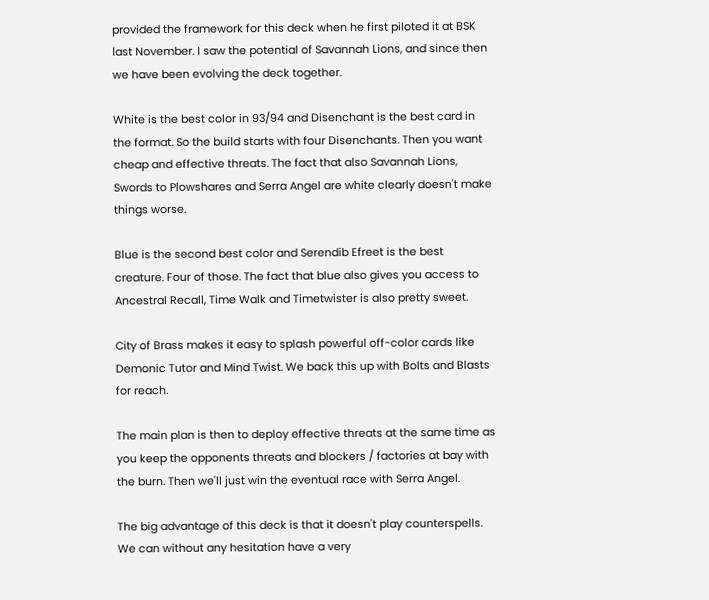provided the framework for this deck when he first piloted it at BSK last November. I saw the potential of Savannah Lions, and since then we have been evolving the deck together.

White is the best color in 93/94 and Disenchant is the best card in the format. So the build starts with four Disenchants. Then you want cheap and effective threats. The fact that also Savannah Lions, Swords to Plowshares and Serra Angel are white clearly doesn't make things worse.

Blue is the second best color and Serendib Efreet is the best creature. Four of those. The fact that blue also gives you access to Ancestral Recall, Time Walk and Timetwister is also pretty sweet.

City of Brass makes it easy to splash powerful off-color cards like Demonic Tutor and Mind Twist. We back this up with Bolts and Blasts for reach.

The main plan is then to deploy effective threats at the same time as you keep the opponents threats and blockers / factories at bay with the burn. Then we'll just win the eventual race with Serra Angel.

The big advantage of this deck is that it doesn't play counterspells. We can without any hesitation have a very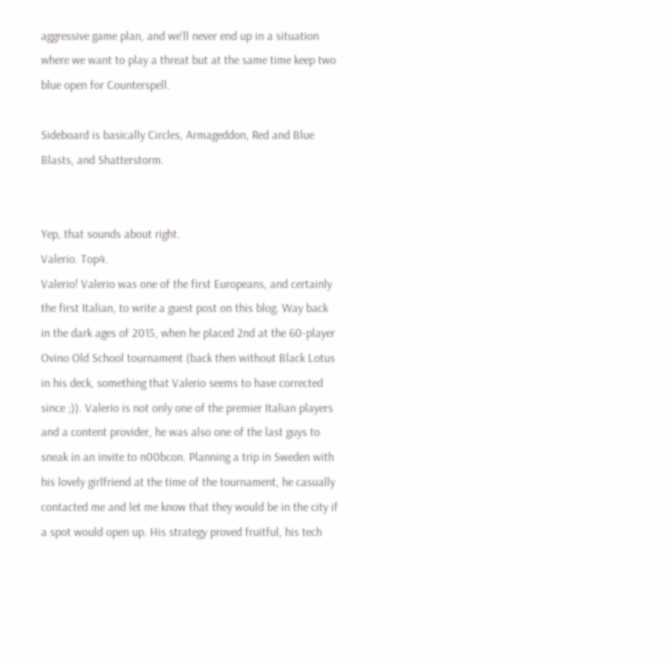aggressive game plan, and we'll never end up in a situation where we want to play a threat but at the same time keep two blue open for Counterspell.

Sideboard is basically Circles, Armageddon, Red and Blue Blasts, and Shatterstorm.


Yep, that sounds about right.
Valerio. Top4.
Valerio! Valerio was one of the first Europeans, and certainly the first Italian, to write a guest post on this blog. Way back in the dark ages of 2015, when he placed 2nd at the 60-player Ovino Old School tournament (back then without Black Lotus in his deck, something that Valerio seems to have corrected since ;)). Valerio is not only one of the premier Italian players and a content provider, he was also one of the last guys to sneak in an invite to n00bcon. Planning a trip in Sweden with his lovely girlfriend at the time of the tournament, he casually contacted me and let me know that they would be in the city if a spot would open up. His strategy proved fruitful, his tech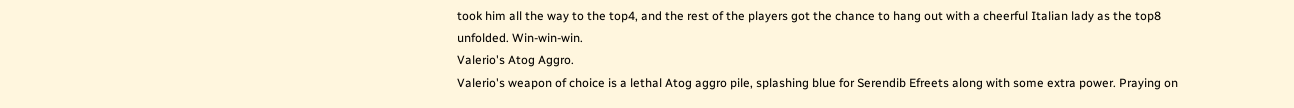took him all the way to the top4, and the rest of the players got the chance to hang out with a cheerful Italian lady as the top8 unfolded. Win-win-win.
Valerio's Atog Aggro.
Valerio's weapon of choice is a lethal Atog aggro pile, splashing blue for Serendib Efreets along with some extra power. Praying on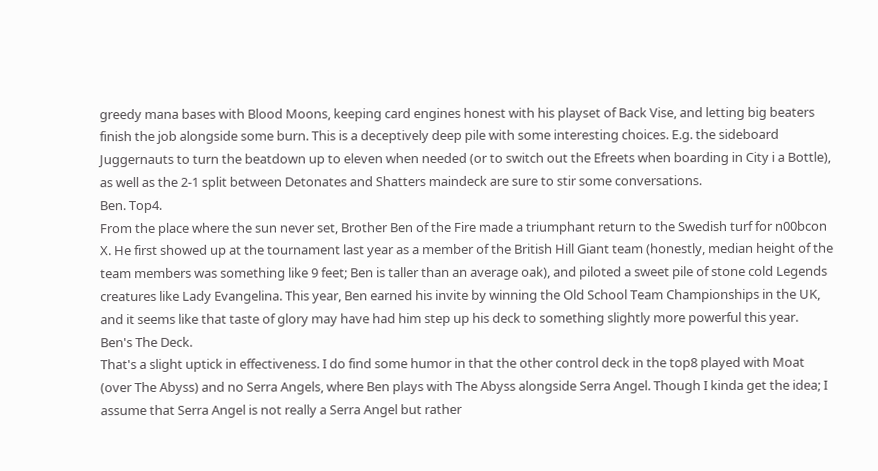greedy mana bases with Blood Moons, keeping card engines honest with his playset of Back Vise, and letting big beaters finish the job alongside some burn. This is a deceptively deep pile with some interesting choices. E.g. the sideboard Juggernauts to turn the beatdown up to eleven when needed (or to switch out the Efreets when boarding in City i a Bottle), as well as the 2-1 split between Detonates and Shatters maindeck are sure to stir some conversations.
Ben. Top4.
From the place where the sun never set, Brother Ben of the Fire made a triumphant return to the Swedish turf for n00bcon X. He first showed up at the tournament last year as a member of the British Hill Giant team (honestly, median height of the team members was something like 9 feet; Ben is taller than an average oak), and piloted a sweet pile of stone cold Legends creatures like Lady Evangelina. This year, Ben earned his invite by winning the Old School Team Championships in the UK, and it seems like that taste of glory may have had him step up his deck to something slightly more powerful this year.
Ben's The Deck.
That's a slight uptick in effectiveness. I do find some humor in that the other control deck in the top8 played with Moat (over The Abyss) and no Serra Angels, where Ben plays with The Abyss alongside Serra Angel. Though I kinda get the idea; I assume that Serra Angel is not really a Serra Angel but rather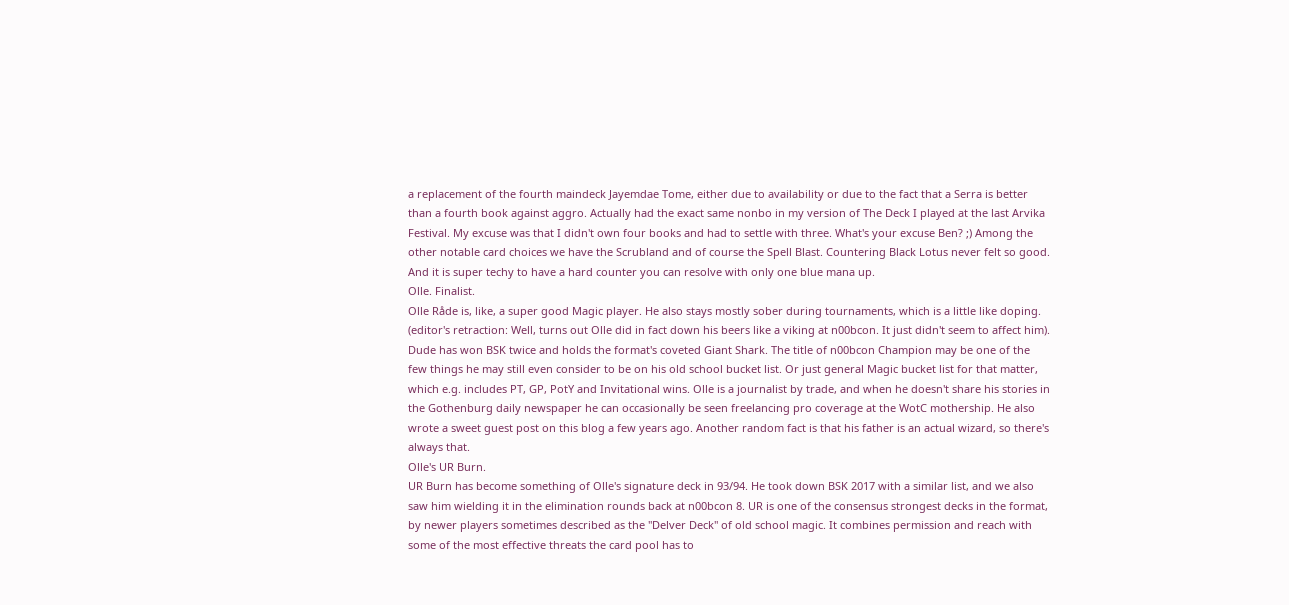a replacement of the fourth maindeck Jayemdae Tome, either due to availability or due to the fact that a Serra is better than a fourth book against aggro. Actually had the exact same nonbo in my version of The Deck I played at the last Arvika Festival. My excuse was that I didn't own four books and had to settle with three. What's your excuse Ben? ;) Among the other notable card choices we have the Scrubland and of course the Spell Blast. Countering Black Lotus never felt so good. And it is super techy to have a hard counter you can resolve with only one blue mana up.
Olle. Finalist.
Olle Råde is, like, a super good Magic player. He also stays mostly sober during tournaments, which is a little like doping. (editor's retraction: Well, turns out Olle did in fact down his beers like a viking at n00bcon. It just didn't seem to affect him). Dude has won BSK twice and holds the format's coveted Giant Shark. The title of n00bcon Champion may be one of the few things he may still even consider to be on his old school bucket list. Or just general Magic bucket list for that matter, which e.g. includes PT, GP, PotY and Invitational wins. Olle is a journalist by trade, and when he doesn't share his stories in the Gothenburg daily newspaper he can occasionally be seen freelancing pro coverage at the WotC mothership. He also wrote a sweet guest post on this blog a few years ago. Another random fact is that his father is an actual wizard, so there's always that.
Olle's UR Burn.
UR Burn has become something of Olle's signature deck in 93/94. He took down BSK 2017 with a similar list, and we also saw him wielding it in the elimination rounds back at n00bcon 8. UR is one of the consensus strongest decks in the format, by newer players sometimes described as the "Delver Deck" of old school magic. It combines permission and reach with some of the most effective threats the card pool has to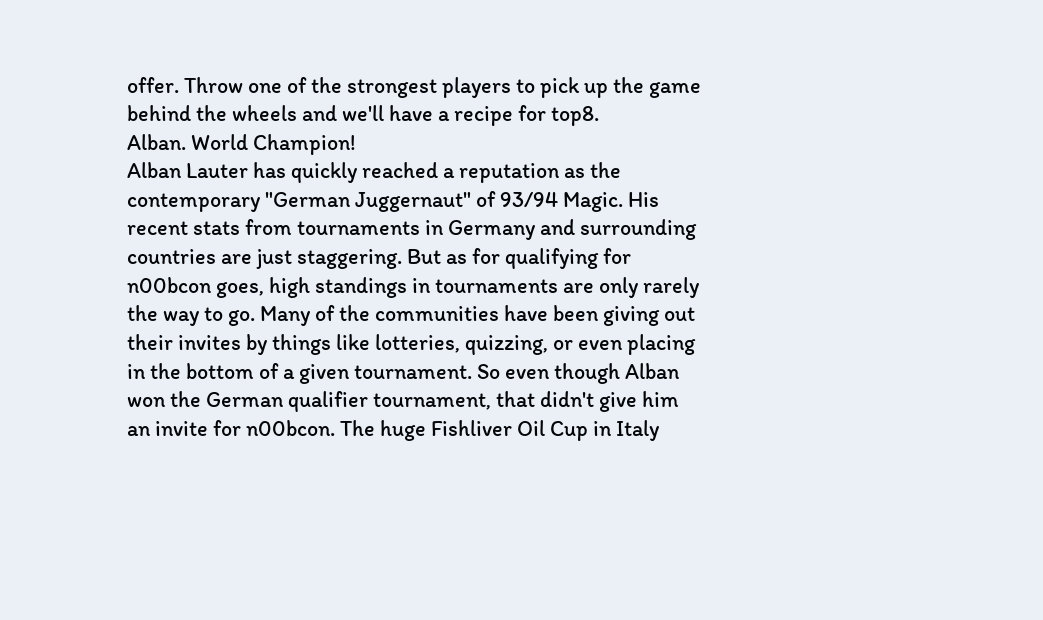offer. Throw one of the strongest players to pick up the game behind the wheels and we'll have a recipe for top8.
Alban. World Champion!
Alban Lauter has quickly reached a reputation as the contemporary "German Juggernaut" of 93/94 Magic. His recent stats from tournaments in Germany and surrounding countries are just staggering. But as for qualifying for n00bcon goes, high standings in tournaments are only rarely the way to go. Many of the communities have been giving out their invites by things like lotteries, quizzing, or even placing in the bottom of a given tournament. So even though Alban won the German qualifier tournament, that didn't give him an invite for n00bcon. The huge Fishliver Oil Cup in Italy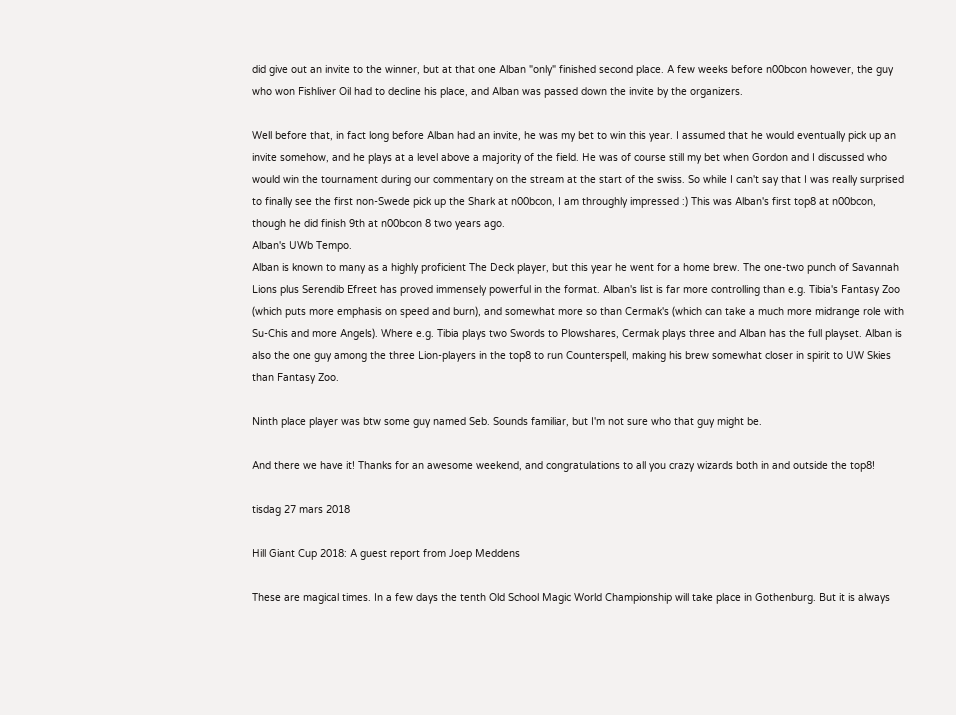did give out an invite to the winner, but at that one Alban "only" finished second place. A few weeks before n00bcon however, the guy who won Fishliver Oil had to decline his place, and Alban was passed down the invite by the organizers.

Well before that, in fact long before Alban had an invite, he was my bet to win this year. I assumed that he would eventually pick up an invite somehow, and he plays at a level above a majority of the field. He was of course still my bet when Gordon and I discussed who would win the tournament during our commentary on the stream at the start of the swiss. So while I can't say that I was really surprised to finally see the first non-Swede pick up the Shark at n00bcon, I am throughly impressed :) This was Alban's first top8 at n00bcon, though he did finish 9th at n00bcon 8 two years ago.
Alban's UWb Tempo.
Alban is known to many as a highly proficient The Deck player, but this year he went for a home brew. The one-two punch of Savannah Lions plus Serendib Efreet has proved immensely powerful in the format. Alban's list is far more controlling than e.g. Tibia's Fantasy Zoo (which puts more emphasis on speed and burn), and somewhat more so than Cermak's (which can take a much more midrange role with Su-Chis and more Angels). Where e.g. Tibia plays two Swords to Plowshares, Cermak plays three and Alban has the full playset. Alban is also the one guy among the three Lion-players in the top8 to run Counterspell, making his brew somewhat closer in spirit to UW Skies than Fantasy Zoo.

Ninth place player was btw some guy named Seb. Sounds familiar, but I'm not sure who that guy might be.

And there we have it! Thanks for an awesome weekend, and congratulations to all you crazy wizards both in and outside the top8!

tisdag 27 mars 2018

Hill Giant Cup 2018: A guest report from Joep Meddens

These are magical times. In a few days the tenth Old School Magic World Championship will take place in Gothenburg. But it is always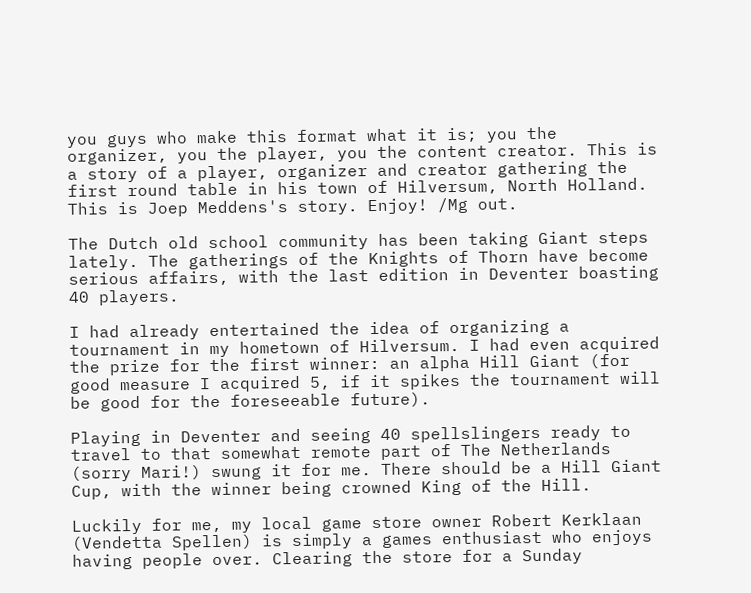you guys who make this format what it is; you the organizer, you the player, you the content creator. This is a story of a player, organizer and creator gathering the first round table in his town of Hilversum, North Holland. This is Joep Meddens's story. Enjoy! /Mg out.

The Dutch old school community has been taking Giant steps lately. The gatherings of the Knights of Thorn have become serious affairs, with the last edition in Deventer boasting 40 players.

I had already entertained the idea of organizing a tournament in my hometown of Hilversum. I had even acquired the prize for the first winner: an alpha Hill Giant (for good measure I acquired 5, if it spikes the tournament will be good for the foreseeable future).

Playing in Deventer and seeing 40 spellslingers ready to travel to that somewhat remote part of The Netherlands (sorry Mari!) swung it for me. There should be a Hill Giant Cup, with the winner being crowned King of the Hill.

Luckily for me, my local game store owner Robert Kerklaan (Vendetta Spellen) is simply a games enthusiast who enjoys having people over. Clearing the store for a Sunday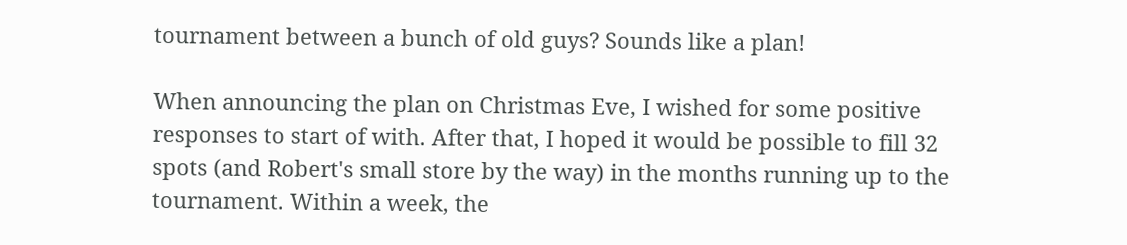tournament between a bunch of old guys? Sounds like a plan!

When announcing the plan on Christmas Eve, I wished for some positive responses to start of with. After that, I hoped it would be possible to fill 32 spots (and Robert's small store by the way) in the months running up to the tournament. Within a week, the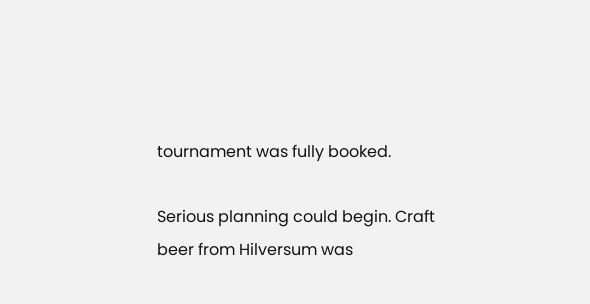tournament was fully booked.

Serious planning could begin. Craft beer from Hilversum was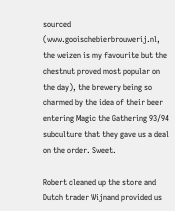sourced (www.gooischebierbrouwerij.nl, the weizen is my favourite but the chestnut proved most popular on the day), the brewery being so charmed by the idea of their beer entering Magic the Gathering 93/94 subculture that they gave us a deal on the order. Sweet.

Robert cleaned up the store and Dutch trader Wijnand provided us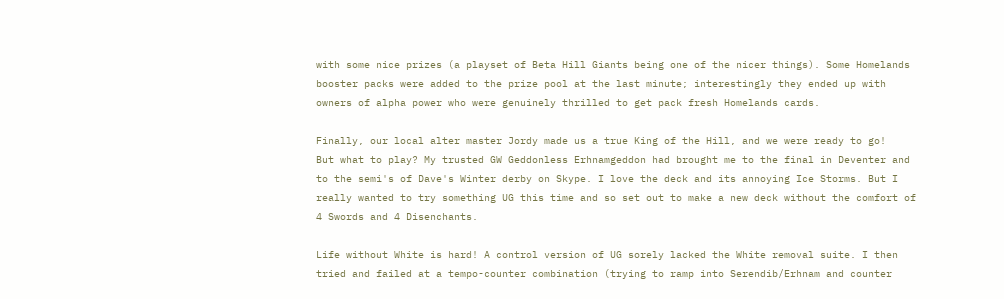with some nice prizes (a playset of Beta Hill Giants being one of the nicer things). Some Homelands booster packs were added to the prize pool at the last minute; interestingly they ended up with owners of alpha power who were genuinely thrilled to get pack fresh Homelands cards.

Finally, our local alter master Jordy made us a true King of the Hill, and we were ready to go!
But what to play? My trusted GW Geddonless Erhnamgeddon had brought me to the final in Deventer and to the semi's of Dave's Winter derby on Skype. I love the deck and its annoying Ice Storms. But I really wanted to try something UG this time and so set out to make a new deck without the comfort of 4 Swords and 4 Disenchants.

Life without White is hard! A control version of UG sorely lacked the White removal suite. I then tried and failed at a tempo-counter combination (trying to ramp into Serendib/Erhnam and counter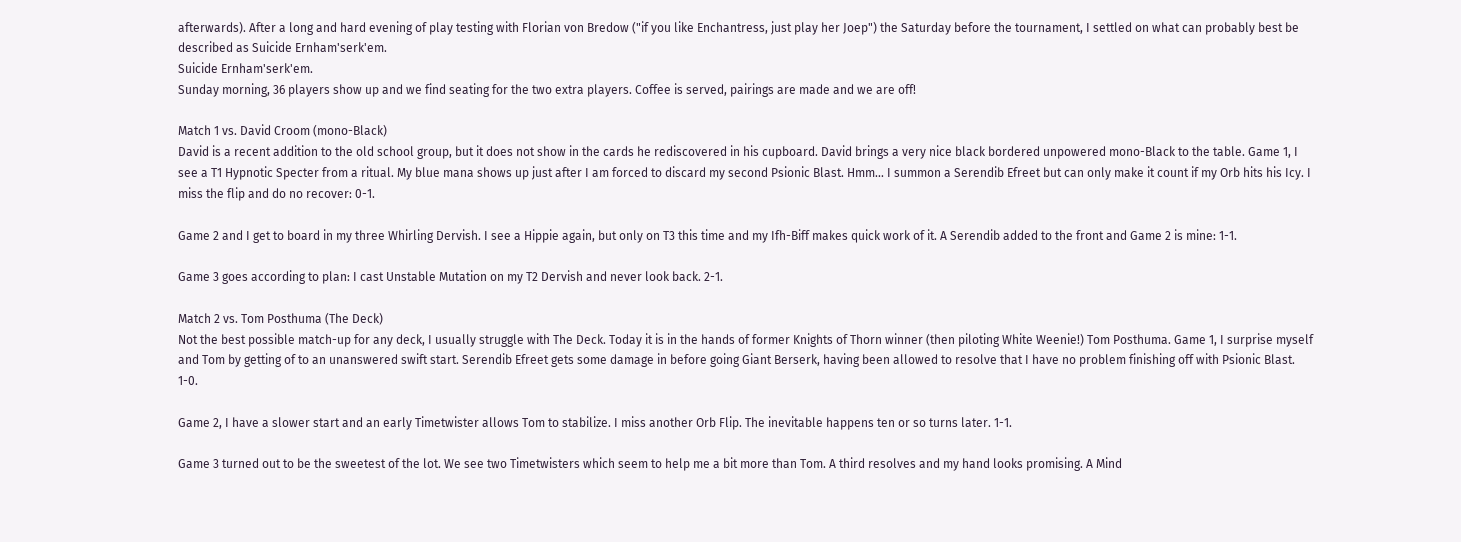afterwards). After a long and hard evening of play testing with Florian von Bredow ("if you like Enchantress, just play her Joep") the Saturday before the tournament, I settled on what can probably best be described as Suicide Ernham'serk'em.
Suicide Ernham'serk'em.
Sunday morning, 36 players show up and we find seating for the two extra players. Coffee is served, pairings are made and we are off!

Match 1 vs. David Croom (mono-Black)
David is a recent addition to the old school group, but it does not show in the cards he rediscovered in his cupboard. David brings a very nice black bordered unpowered mono-Black to the table. Game 1, I see a T1 Hypnotic Specter from a ritual. My blue mana shows up just after I am forced to discard my second Psionic Blast. Hmm... I summon a Serendib Efreet but can only make it count if my Orb hits his Icy. I miss the flip and do no recover: 0-1.

Game 2 and I get to board in my three Whirling Dervish. I see a Hippie again, but only on T3 this time and my Ifh-Biff makes quick work of it. A Serendib added to the front and Game 2 is mine: 1-1.

Game 3 goes according to plan: I cast Unstable Mutation on my T2 Dervish and never look back. 2-1.

Match 2 vs. Tom Posthuma (The Deck)
Not the best possible match-up for any deck, I usually struggle with The Deck. Today it is in the hands of former Knights of Thorn winner (then piloting White Weenie!) Tom Posthuma. Game 1, I surprise myself and Tom by getting of to an unanswered swift start. Serendib Efreet gets some damage in before going Giant Berserk, having been allowed to resolve that I have no problem finishing off with Psionic Blast. 1-0.

Game 2, I have a slower start and an early Timetwister allows Tom to stabilize. I miss another Orb Flip. The inevitable happens ten or so turns later. 1-1.

Game 3 turned out to be the sweetest of the lot. We see two Timetwisters which seem to help me a bit more than Tom. A third resolves and my hand looks promising. A Mind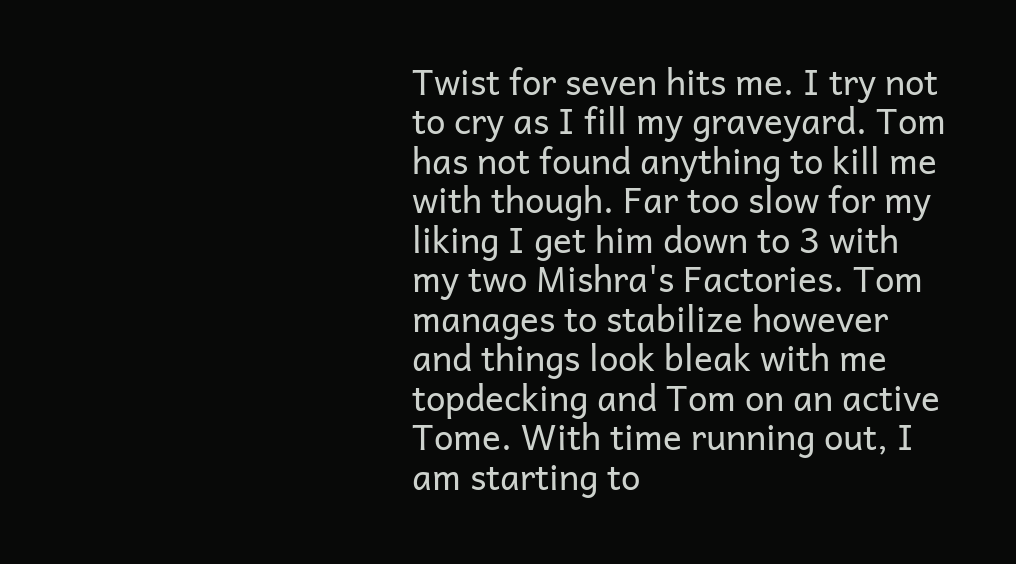Twist for seven hits me. I try not to cry as I fill my graveyard. Tom has not found anything to kill me with though. Far too slow for my liking I get him down to 3 with my two Mishra's Factories. Tom manages to stabilize however and things look bleak with me topdecking and Tom on an active Tome. With time running out, I am starting to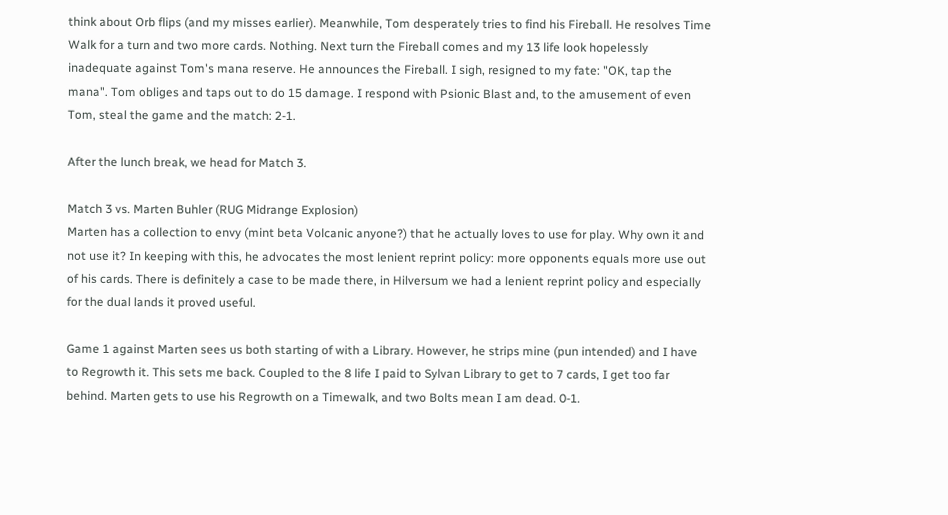think about Orb flips (and my misses earlier). Meanwhile, Tom desperately tries to find his Fireball. He resolves Time Walk for a turn and two more cards. Nothing. Next turn the Fireball comes and my 13 life look hopelessly inadequate against Tom's mana reserve. He announces the Fireball. I sigh, resigned to my fate: "OK, tap the mana". Tom obliges and taps out to do 15 damage. I respond with Psionic Blast and, to the amusement of even Tom, steal the game and the match: 2-1.

After the lunch break, we head for Match 3.

Match 3 vs. Marten Buhler (RUG Midrange Explosion)
Marten has a collection to envy (mint beta Volcanic anyone?) that he actually loves to use for play. Why own it and not use it? In keeping with this, he advocates the most lenient reprint policy: more opponents equals more use out of his cards. There is definitely a case to be made there, in Hilversum we had a lenient reprint policy and especially for the dual lands it proved useful.

Game 1 against Marten sees us both starting of with a Library. However, he strips mine (pun intended) and I have to Regrowth it. This sets me back. Coupled to the 8 life I paid to Sylvan Library to get to 7 cards, I get too far behind. Marten gets to use his Regrowth on a Timewalk, and two Bolts mean I am dead. 0-1.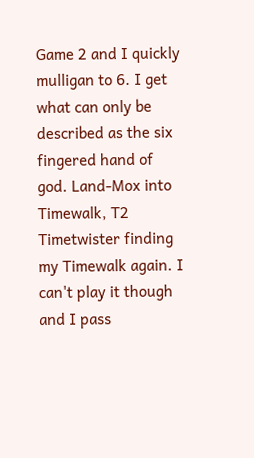Game 2 and I quickly mulligan to 6. I get what can only be described as the six fingered hand of god. Land-Mox into Timewalk, T2 Timetwister finding my Timewalk again. I can't play it though and I pass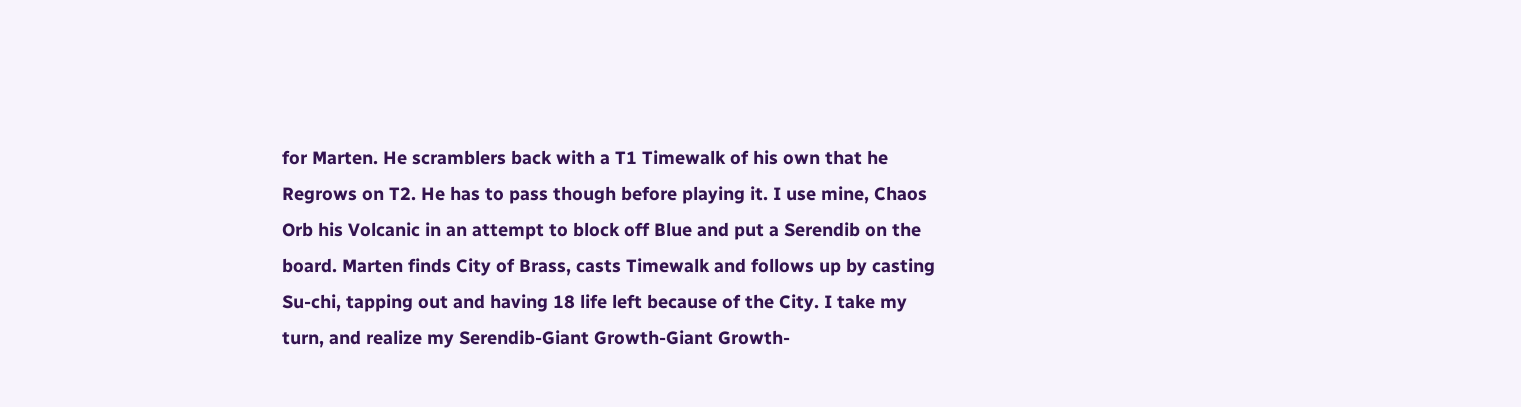for Marten. He scramblers back with a T1 Timewalk of his own that he Regrows on T2. He has to pass though before playing it. I use mine, Chaos Orb his Volcanic in an attempt to block off Blue and put a Serendib on the board. Marten finds City of Brass, casts Timewalk and follows up by casting Su-chi, tapping out and having 18 life left because of the City. I take my turn, and realize my Serendib-Giant Growth-Giant Growth-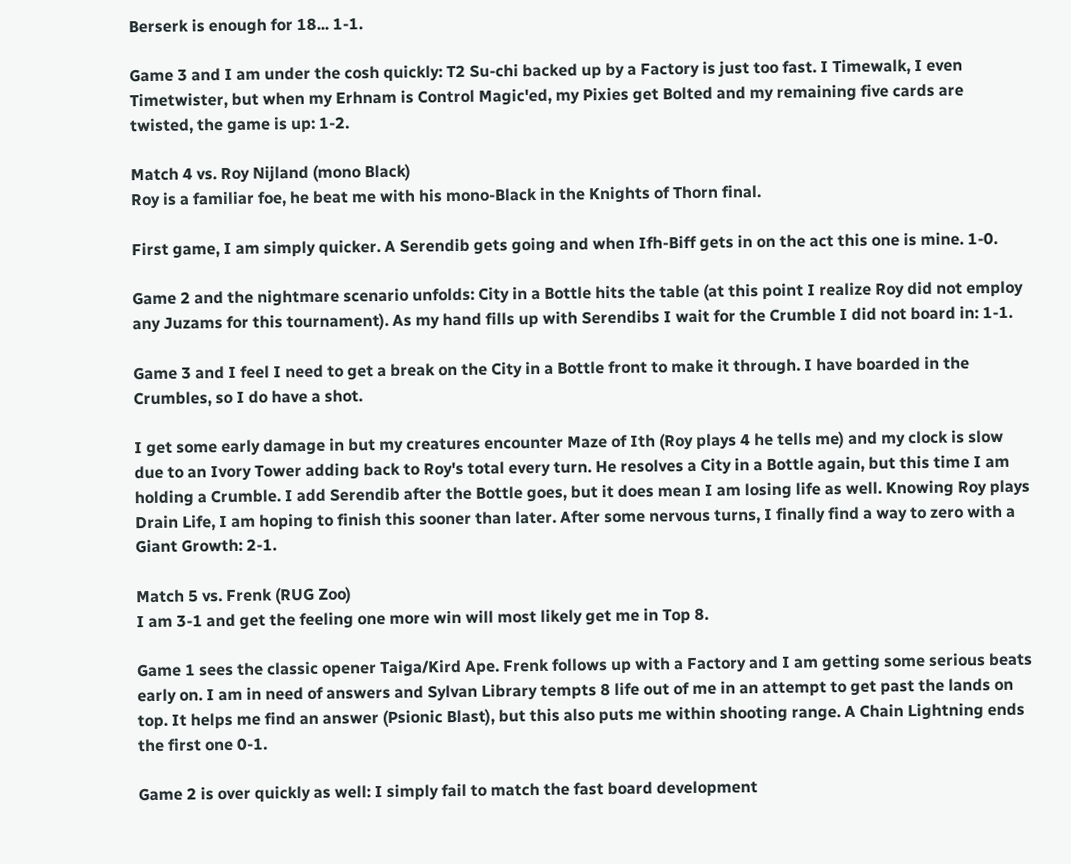Berserk is enough for 18... 1-1.

Game 3 and I am under the cosh quickly: T2 Su-chi backed up by a Factory is just too fast. I Timewalk, I even Timetwister, but when my Erhnam is Control Magic'ed, my Pixies get Bolted and my remaining five cards are twisted, the game is up: 1-2.

Match 4 vs. Roy Nijland (mono Black)
Roy is a familiar foe, he beat me with his mono-Black in the Knights of Thorn final.

First game, I am simply quicker. A Serendib gets going and when Ifh-Biff gets in on the act this one is mine. 1-0.

Game 2 and the nightmare scenario unfolds: City in a Bottle hits the table (at this point I realize Roy did not employ any Juzams for this tournament). As my hand fills up with Serendibs I wait for the Crumble I did not board in: 1-1.

Game 3 and I feel I need to get a break on the City in a Bottle front to make it through. I have boarded in the Crumbles, so I do have a shot.

I get some early damage in but my creatures encounter Maze of Ith (Roy plays 4 he tells me) and my clock is slow due to an Ivory Tower adding back to Roy's total every turn. He resolves a City in a Bottle again, but this time I am holding a Crumble. I add Serendib after the Bottle goes, but it does mean I am losing life as well. Knowing Roy plays Drain Life, I am hoping to finish this sooner than later. After some nervous turns, I finally find a way to zero with a Giant Growth: 2-1.

Match 5 vs. Frenk (RUG Zoo)
I am 3-1 and get the feeling one more win will most likely get me in Top 8.

Game 1 sees the classic opener Taiga/Kird Ape. Frenk follows up with a Factory and I am getting some serious beats early on. I am in need of answers and Sylvan Library tempts 8 life out of me in an attempt to get past the lands on top. It helps me find an answer (Psionic Blast), but this also puts me within shooting range. A Chain Lightning ends the first one 0-1.

Game 2 is over quickly as well: I simply fail to match the fast board development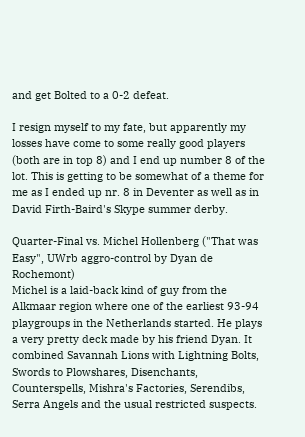and get Bolted to a 0-2 defeat.

I resign myself to my fate, but apparently my losses have come to some really good players (both are in top 8) and I end up number 8 of the lot. This is getting to be somewhat of a theme for me as I ended up nr. 8 in Deventer as well as in David Firth-Baird's Skype summer derby.

Quarter-Final vs. Michel Hollenberg ("That was Easy", UWrb aggro-control by Dyan de Rochemont)
Michel is a laid-back kind of guy from the Alkmaar region where one of the earliest 93-94 playgroups in the Netherlands started. He plays a very pretty deck made by his friend Dyan. It combined Savannah Lions with Lightning Bolts, Swords to Plowshares, Disenchants, Counterspells, Mishra's Factories, Serendibs, Serra Angels and the usual restricted suspects.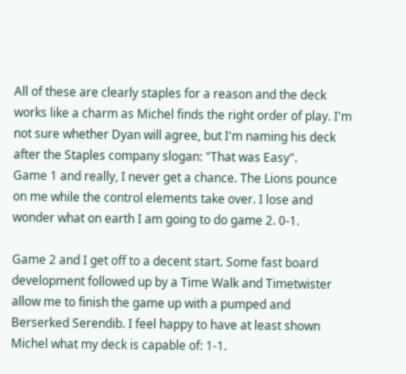All of these are clearly staples for a reason and the deck works like a charm as Michel finds the right order of play. I'm not sure whether Dyan will agree, but I'm naming his deck after the Staples company slogan: "That was Easy".
Game 1 and really, I never get a chance. The Lions pounce on me while the control elements take over. I lose and wonder what on earth I am going to do game 2. 0-1.

Game 2 and I get off to a decent start. Some fast board development followed up by a Time Walk and Timetwister allow me to finish the game up with a pumped and Berserked Serendib. I feel happy to have at least shown Michel what my deck is capable of: 1-1.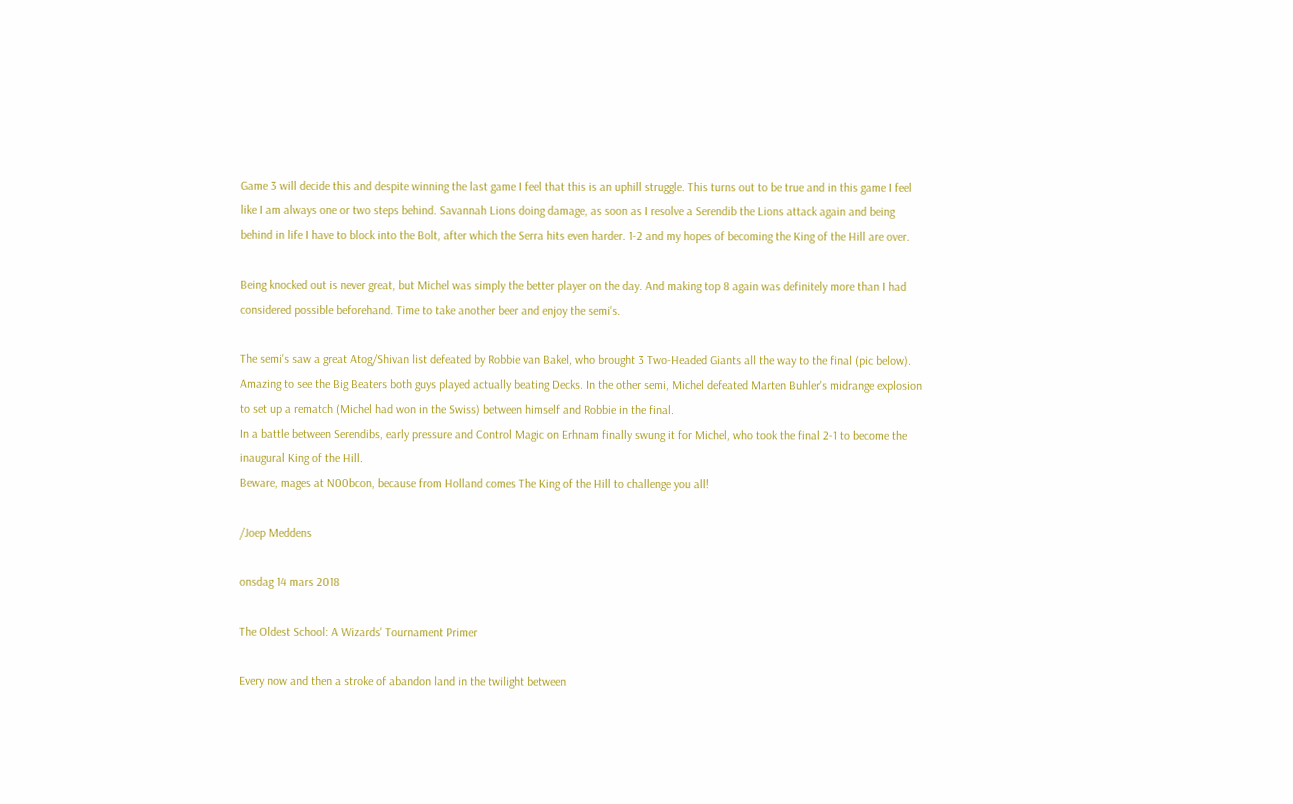Game 3 will decide this and despite winning the last game I feel that this is an uphill struggle. This turns out to be true and in this game I feel like I am always one or two steps behind. Savannah Lions doing damage, as soon as I resolve a Serendib the Lions attack again and being behind in life I have to block into the Bolt, after which the Serra hits even harder. 1-2 and my hopes of becoming the King of the Hill are over.

Being knocked out is never great, but Michel was simply the better player on the day. And making top 8 again was definitely more than I had considered possible beforehand. Time to take another beer and enjoy the semi's.

The semi's saw a great Atog/Shivan list defeated by Robbie van Bakel, who brought 3 Two-Headed Giants all the way to the final (pic below). Amazing to see the Big Beaters both guys played actually beating Decks. In the other semi, Michel defeated Marten Buhler's midrange explosion to set up a rematch (Michel had won in the Swiss) between himself and Robbie in the final.
In a battle between Serendibs, early pressure and Control Magic on Erhnam finally swung it for Michel, who took the final 2-1 to become the inaugural King of the Hill.
Beware, mages at N00bcon, because from Holland comes The King of the Hill to challenge you all!

/Joep Meddens

onsdag 14 mars 2018

The Oldest School: A Wizards' Tournament Primer

Every now and then a stroke of abandon land in the twilight between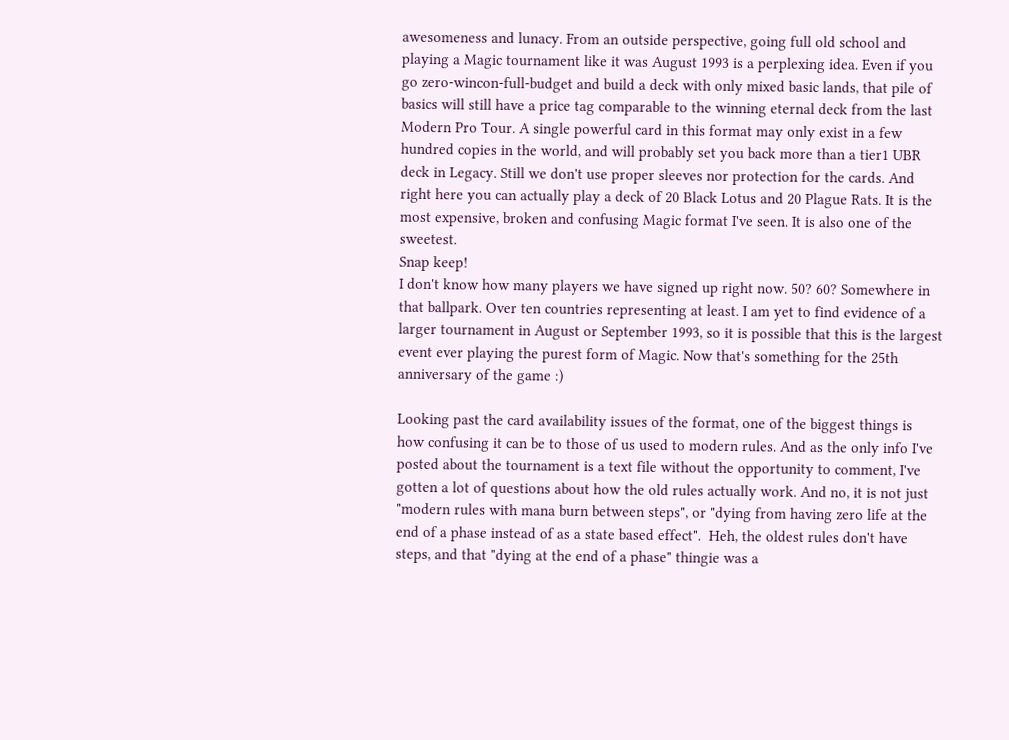awesomeness and lunacy. From an outside perspective, going full old school and playing a Magic tournament like it was August 1993 is a perplexing idea. Even if you go zero-wincon-full-budget and build a deck with only mixed basic lands, that pile of basics will still have a price tag comparable to the winning eternal deck from the last Modern Pro Tour. A single powerful card in this format may only exist in a few hundred copies in the world, and will probably set you back more than a tier1 UBR deck in Legacy. Still we don't use proper sleeves nor protection for the cards. And right here you can actually play a deck of 20 Black Lotus and 20 Plague Rats. It is the most expensive, broken and confusing Magic format I've seen. It is also one of the sweetest.
Snap keep!
I don't know how many players we have signed up right now. 50? 60? Somewhere in that ballpark. Over ten countries representing at least. I am yet to find evidence of a larger tournament in August or September 1993, so it is possible that this is the largest event ever playing the purest form of Magic. Now that's something for the 25th anniversary of the game :)

Looking past the card availability issues of the format, one of the biggest things is how confusing it can be to those of us used to modern rules. And as the only info I've posted about the tournament is a text file without the opportunity to comment, I've gotten a lot of questions about how the old rules actually work. And no, it is not just "modern rules with mana burn between steps", or "dying from having zero life at the end of a phase instead of as a state based effect".  Heh, the oldest rules don't have steps, and that "dying at the end of a phase" thingie was a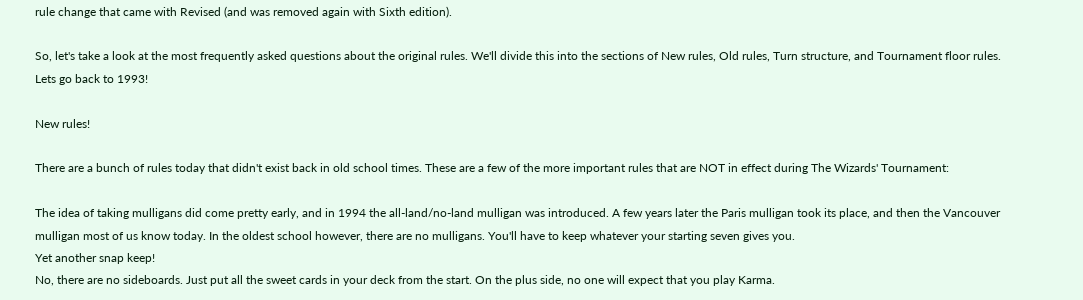rule change that came with Revised (and was removed again with Sixth edition).

So, let's take a look at the most frequently asked questions about the original rules. We'll divide this into the sections of New rules, Old rules, Turn structure, and Tournament floor rules. Lets go back to 1993!

New rules!

There are a bunch of rules today that didn't exist back in old school times. These are a few of the more important rules that are NOT in effect during The Wizards' Tournament:

The idea of taking mulligans did come pretty early, and in 1994 the all-land/no-land mulligan was introduced. A few years later the Paris mulligan took its place, and then the Vancouver mulligan most of us know today. In the oldest school however, there are no mulligans. You'll have to keep whatever your starting seven gives you.
Yet another snap keep!
No, there are no sideboards. Just put all the sweet cards in your deck from the start. On the plus side, no one will expect that you play Karma.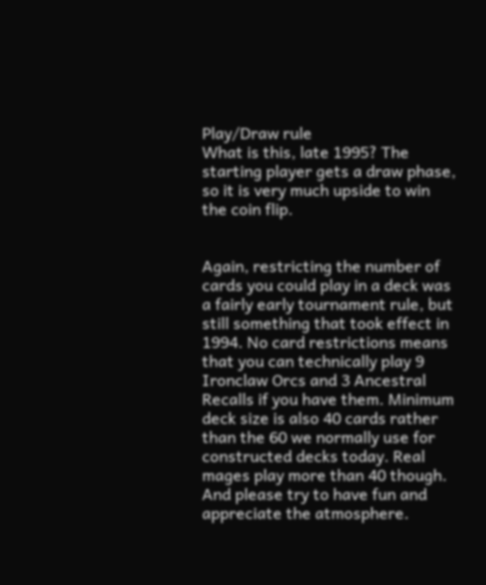Play/Draw rule
What is this, late 1995? The starting player gets a draw phase, so it is very much upside to win the coin flip.


Again, restricting the number of cards you could play in a deck was a fairly early tournament rule, but still something that took effect in 1994. No card restrictions means that you can technically play 9 Ironclaw Orcs and 3 Ancestral Recalls if you have them. Minimum deck size is also 40 cards rather than the 60 we normally use for constructed decks today. Real mages play more than 40 though. And please try to have fun and appreciate the atmosphere.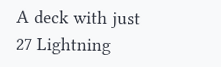A deck with just 27 Lightning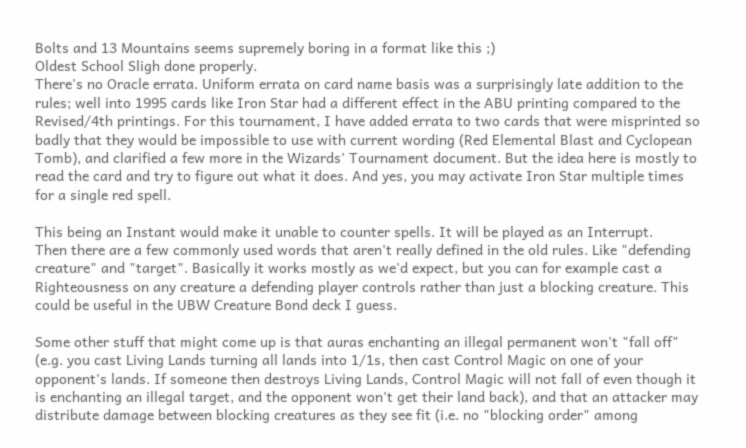Bolts and 13 Mountains seems supremely boring in a format like this ;)
Oldest School Sligh done properly.
There's no Oracle errata. Uniform errata on card name basis was a surprisingly late addition to the rules; well into 1995 cards like Iron Star had a different effect in the ABU printing compared to the Revised/4th printings. For this tournament, I have added errata to two cards that were misprinted so badly that they would be impossible to use with current wording (Red Elemental Blast and Cyclopean Tomb), and clarified a few more in the Wizards' Tournament document. But the idea here is mostly to read the card and try to figure out what it does. And yes, you may activate Iron Star multiple times for a single red spell.

This being an Instant would make it unable to counter spells. It will be played as an Interrupt.
Then there are a few commonly used words that aren't really defined in the old rules. Like "defending creature" and "target". Basically it works mostly as we'd expect, but you can for example cast a Righteousness on any creature a defending player controls rather than just a blocking creature. This could be useful in the UBW Creature Bond deck I guess.

Some other stuff that might come up is that auras enchanting an illegal permanent won't "fall off" (e.g. you cast Living Lands turning all lands into 1/1s, then cast Control Magic on one of your opponent's lands. If someone then destroys Living Lands, Control Magic will not fall of even though it is enchanting an illegal target, and the opponent won't get their land back), and that an attacker may distribute damage between blocking creatures as they see fit (i.e. no "blocking order" among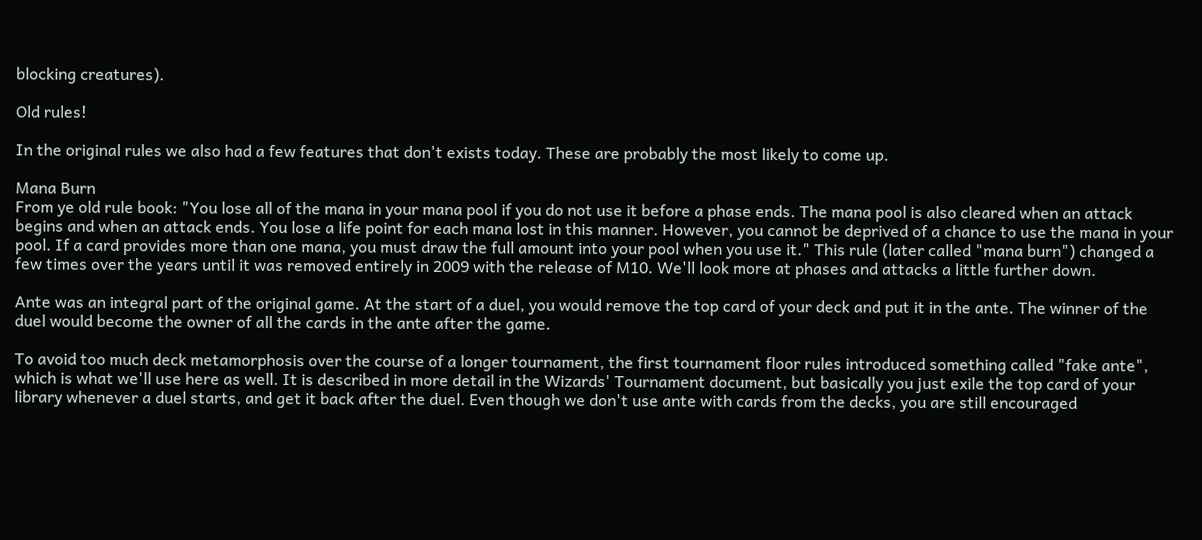blocking creatures).

Old rules!

In the original rules we also had a few features that don't exists today. These are probably the most likely to come up.

Mana Burn
From ye old rule book: "You lose all of the mana in your mana pool if you do not use it before a phase ends. The mana pool is also cleared when an attack begins and when an attack ends. You lose a life point for each mana lost in this manner. However, you cannot be deprived of a chance to use the mana in your pool. If a card provides more than one mana, you must draw the full amount into your pool when you use it." This rule (later called "mana burn") changed a few times over the years until it was removed entirely in 2009 with the release of M10. We'll look more at phases and attacks a little further down.

Ante was an integral part of the original game. At the start of a duel, you would remove the top card of your deck and put it in the ante. The winner of the duel would become the owner of all the cards in the ante after the game.

To avoid too much deck metamorphosis over the course of a longer tournament, the first tournament floor rules introduced something called "fake ante", which is what we'll use here as well. It is described in more detail in the Wizards' Tournament document, but basically you just exile the top card of your library whenever a duel starts, and get it back after the duel. Even though we don't use ante with cards from the decks, you are still encouraged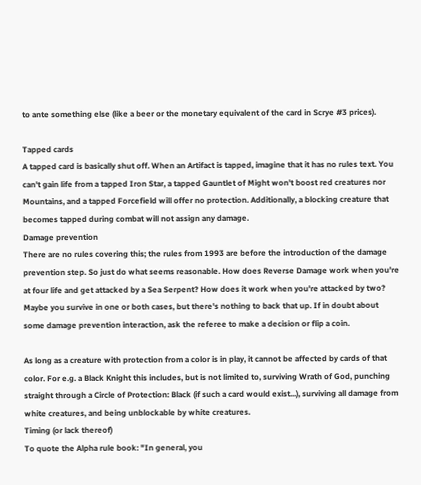to ante something else (like a beer or the monetary equivalent of the card in Scrye #3 prices).

Tapped cards
A tapped card is basically shut off. When an Artifact is tapped, imagine that it has no rules text. You can't gain life from a tapped Iron Star, a tapped Gauntlet of Might won't boost red creatures nor Mountains, and a tapped Forcefield will offer no protection. Additionally, a blocking creature that becomes tapped during combat will not assign any damage.
Damage prevention
There are no rules covering this; the rules from 1993 are before the introduction of the damage prevention step. So just do what seems reasonable. How does Reverse Damage work when you're at four life and get attacked by a Sea Serpent? How does it work when you're attacked by two? Maybe you survive in one or both cases, but there's nothing to back that up. If in doubt about some damage prevention interaction, ask the referee to make a decision or flip a coin.

As long as a creature with protection from a color is in play, it cannot be affected by cards of that color. For e.g. a Black Knight this includes, but is not limited to, surviving Wrath of God, punching straight through a Circle of Protection: Black (if such a card would exist...), surviving all damage from white creatures, and being unblockable by white creatures.
Timing (or lack thereof)
To quote the Alpha rule book: "In general, you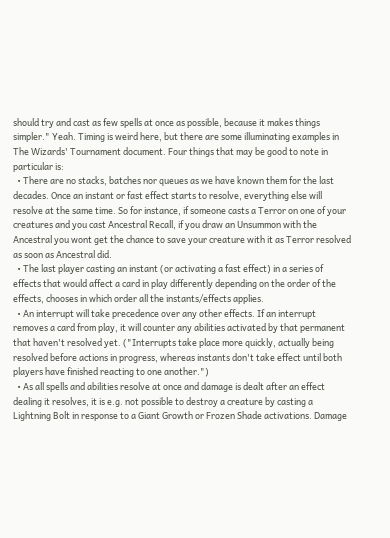should try and cast as few spells at once as possible, because it makes things simpler." Yeah. Timing is weird here, but there are some illuminating examples in The Wizards' Tournament document. Four things that may be good to note in particular is:
  • There are no stacks, batches nor queues as we have known them for the last decades. Once an instant or fast effect starts to resolve, everything else will resolve at the same time. So for instance, if someone casts a Terror on one of your creatures and you cast Ancestral Recall, if you draw an Unsummon with the Ancestral you wont get the chance to save your creature with it as Terror resolved as soon as Ancestral did.
  • The last player casting an instant (or activating a fast effect) in a series of effects that would affect a card in play differently depending on the order of the effects, chooses in which order all the instants/effects applies.
  • An interrupt will take precedence over any other effects. If an interrupt removes a card from play, it will counter any abilities activated by that permanent that haven't resolved yet. ("Interrupts take place more quickly, actually being resolved before actions in progress, whereas instants don't take effect until both players have finished reacting to one another.")
  • As all spells and abilities resolve at once and damage is dealt after an effect dealing it resolves, it is e.g. not possible to destroy a creature by casting a Lightning Bolt in response to a Giant Growth or Frozen Shade activations. Damage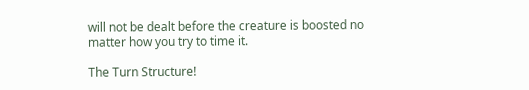will not be dealt before the creature is boosted no matter how you try to time it.

The Turn Structure!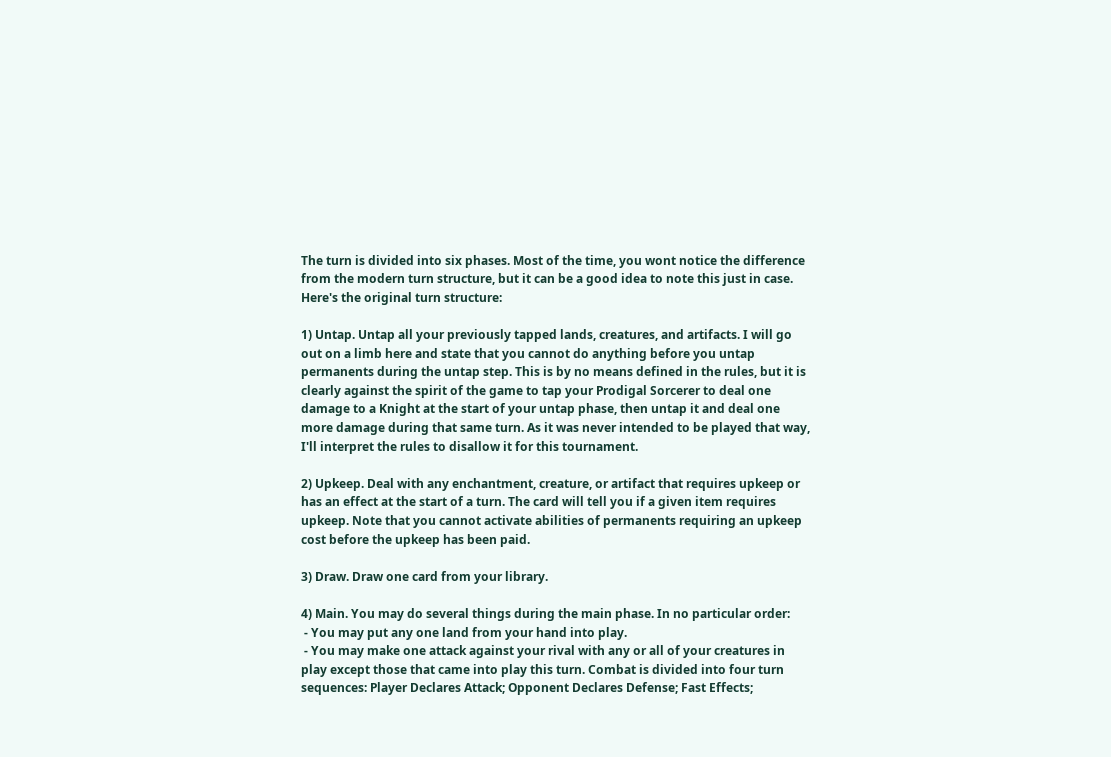The turn is divided into six phases. Most of the time, you wont notice the difference from the modern turn structure, but it can be a good idea to note this just in case. Here's the original turn structure:

1) Untap. Untap all your previously tapped lands, creatures, and artifacts. I will go out on a limb here and state that you cannot do anything before you untap permanents during the untap step. This is by no means defined in the rules, but it is clearly against the spirit of the game to tap your Prodigal Sorcerer to deal one damage to a Knight at the start of your untap phase, then untap it and deal one more damage during that same turn. As it was never intended to be played that way, I'll interpret the rules to disallow it for this tournament.

2) Upkeep. Deal with any enchantment, creature, or artifact that requires upkeep or has an effect at the start of a turn. The card will tell you if a given item requires upkeep. Note that you cannot activate abilities of permanents requiring an upkeep cost before the upkeep has been paid.

3) Draw. Draw one card from your library.

4) Main. You may do several things during the main phase. In no particular order:
 - You may put any one land from your hand into play.
 - You may make one attack against your rival with any or all of your creatures in play except those that came into play this turn. Combat is divided into four turn sequences: Player Declares Attack; Opponent Declares Defense; Fast Effects;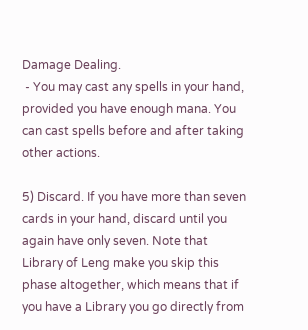Damage Dealing.
 - You may cast any spells in your hand, provided you have enough mana. You can cast spells before and after taking other actions.

5) Discard. If you have more than seven cards in your hand, discard until you again have only seven. Note that Library of Leng make you skip this phase altogether, which means that if you have a Library you go directly from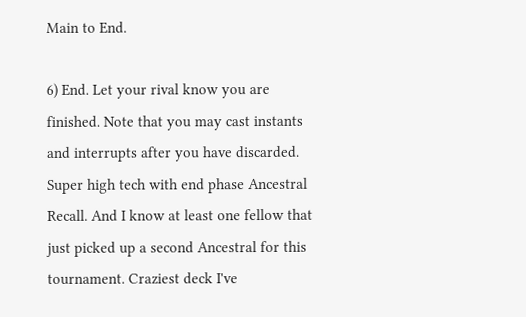Main to End.

6) End. Let your rival know you are finished. Note that you may cast instants and interrupts after you have discarded.
Super high tech with end phase Ancestral Recall. And I know at least one fellow that just picked up a second Ancestral for this tournament. Craziest deck I've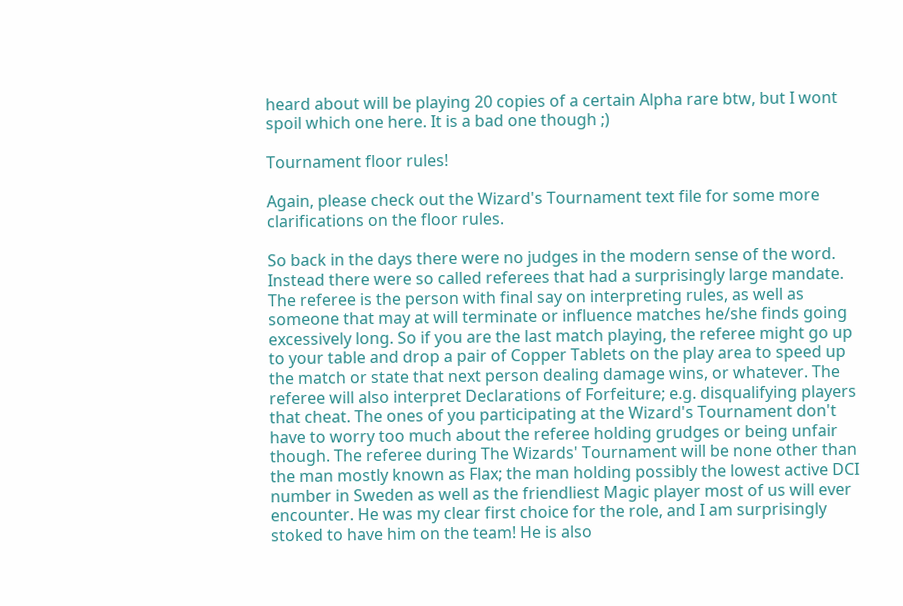heard about will be playing 20 copies of a certain Alpha rare btw, but I wont spoil which one here. It is a bad one though ;)

Tournament floor rules!

Again, please check out the Wizard's Tournament text file for some more clarifications on the floor rules.

So back in the days there were no judges in the modern sense of the word. Instead there were so called referees that had a surprisingly large mandate. The referee is the person with final say on interpreting rules, as well as someone that may at will terminate or influence matches he/she finds going excessively long. So if you are the last match playing, the referee might go up to your table and drop a pair of Copper Tablets on the play area to speed up the match or state that next person dealing damage wins, or whatever. The referee will also interpret Declarations of Forfeiture; e.g. disqualifying players that cheat. The ones of you participating at the Wizard's Tournament don't have to worry too much about the referee holding grudges or being unfair though. The referee during The Wizards' Tournament will be none other than the man mostly known as Flax; the man holding possibly the lowest active DCI number in Sweden as well as the friendliest Magic player most of us will ever encounter. He was my clear first choice for the role, and I am surprisingly stoked to have him on the team! He is also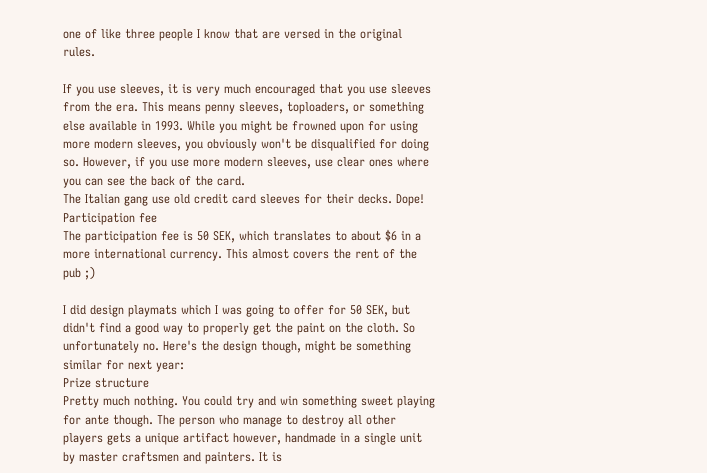one of like three people I know that are versed in the original rules.

If you use sleeves, it is very much encouraged that you use sleeves from the era. This means penny sleeves, toploaders, or something else available in 1993. While you might be frowned upon for using more modern sleeves, you obviously won't be disqualified for doing so. However, if you use more modern sleeves, use clear ones where you can see the back of the card.
The Italian gang use old credit card sleeves for their decks. Dope!
Participation fee
The participation fee is 50 SEK, which translates to about $6 in a more international currency. This almost covers the rent of the pub ;)

I did design playmats which I was going to offer for 50 SEK, but didn't find a good way to properly get the paint on the cloth. So unfortunately no. Here's the design though, might be something similar for next year:
Prize structure
Pretty much nothing. You could try and win something sweet playing for ante though. The person who manage to destroy all other players gets a unique artifact however, handmade in a single unit by master craftsmen and painters. It is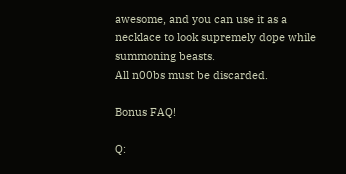awesome, and you can use it as a necklace to look supremely dope while summoning beasts.
All n00bs must be discarded.

Bonus FAQ!

Q: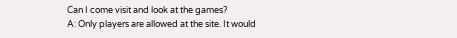Can I come visit and look at the games?
A: Only players are allowed at the site. It would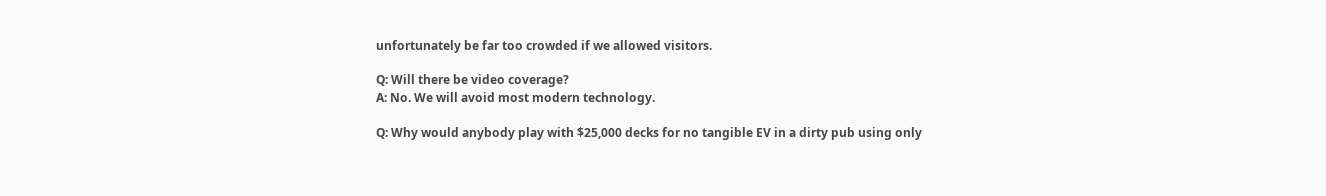unfortunately be far too crowded if we allowed visitors.

Q: Will there be video coverage?
A: No. We will avoid most modern technology.

Q: Why would anybody play with $25,000 decks for no tangible EV in a dirty pub using only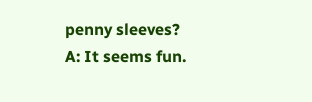penny sleeves?
A: It seems fun.